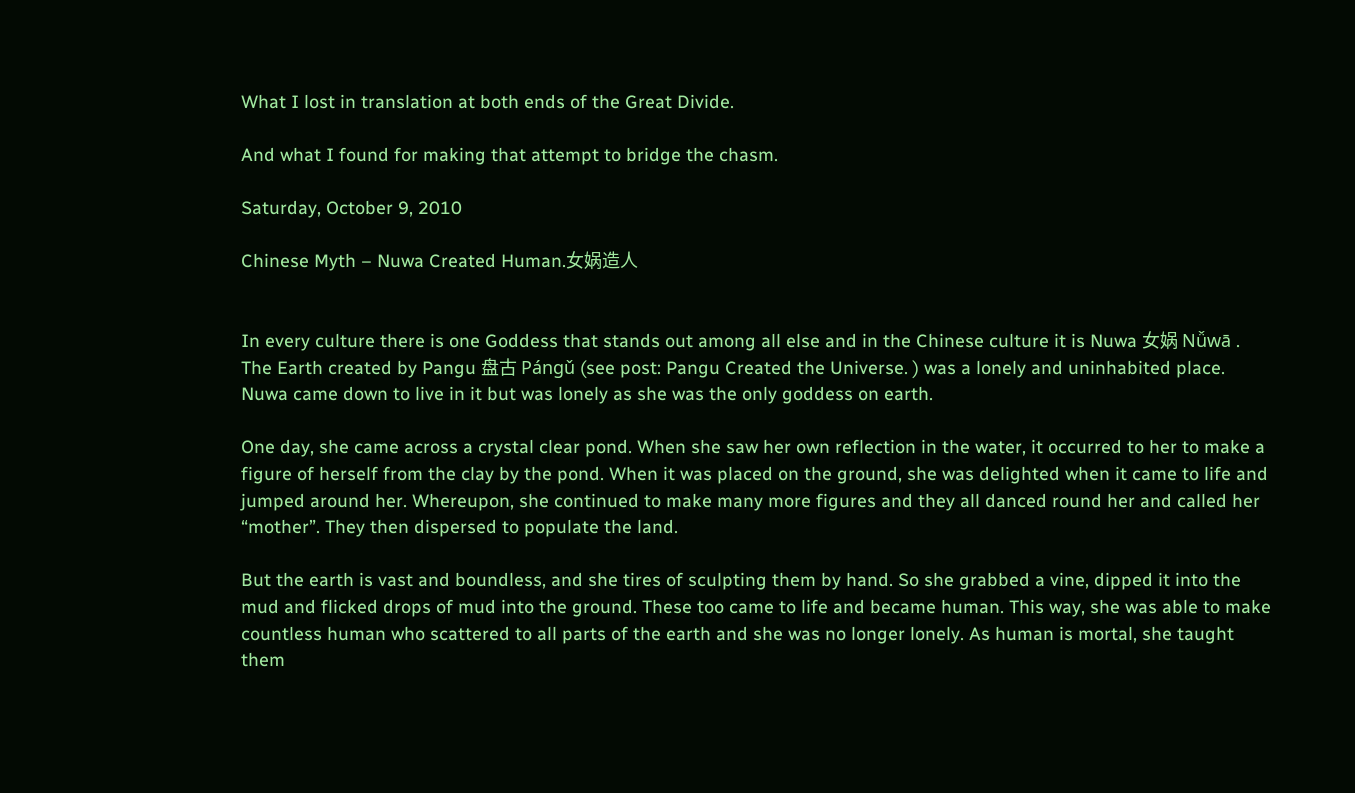What I lost in translation at both ends of the Great Divide.

And what I found for making that attempt to bridge the chasm.

Saturday, October 9, 2010

Chinese Myth – Nuwa Created Human.女娲造人


In every culture there is one Goddess that stands out among all else and in the Chinese culture it is Nuwa 女娲 Nǚwā . The Earth created by Pangu 盘古 Pángǔ (see post: Pangu Created the Universe. ) was a lonely and uninhabited place. Nuwa came down to live in it but was lonely as she was the only goddess on earth.

One day, she came across a crystal clear pond. When she saw her own reflection in the water, it occurred to her to make a figure of herself from the clay by the pond. When it was placed on the ground, she was delighted when it came to life and jumped around her. Whereupon, she continued to make many more figures and they all danced round her and called her “mother”. They then dispersed to populate the land.

But the earth is vast and boundless, and she tires of sculpting them by hand. So she grabbed a vine, dipped it into the mud and flicked drops of mud into the ground. These too came to life and became human. This way, she was able to make countless human who scattered to all parts of the earth and she was no longer lonely. As human is mortal, she taught them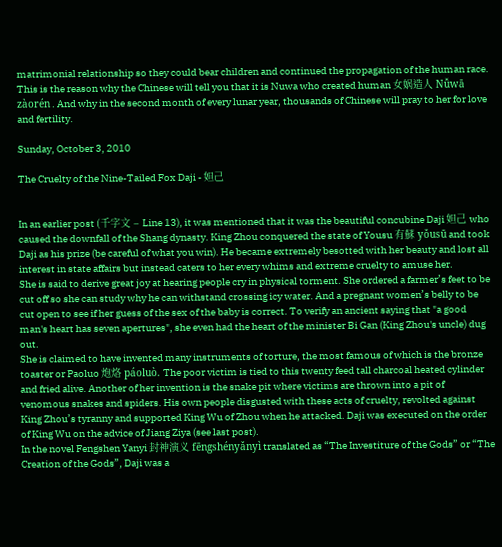matrimonial relationship so they could bear children and continued the propagation of the human race. This is the reason why the Chinese will tell you that it is Nuwa who created human 女娲造人 Nǚwā zàorén . And why in the second month of every lunar year, thousands of Chinese will pray to her for love and fertility.

Sunday, October 3, 2010

The Cruelty of the Nine-Tailed Fox Daji - 妲己


In an earlier post (千字文 – Line 13), it was mentioned that it was the beautiful concubine Daji 妲己 who caused the downfall of the Shang dynasty. King Zhou conquered the state of Yousu 有蘇 yǒusū and took Daji as his prize (be careful of what you win). He became extremely besotted with her beauty and lost all interest in state affairs but instead caters to her every whims and extreme cruelty to amuse her.
She is said to derive great joy at hearing people cry in physical torment. She ordered a farmer’s feet to be cut off so she can study why he can withstand crossing icy water. And a pregnant women’s belly to be cut open to see if her guess of the sex of the baby is correct. To verify an ancient saying that "a good man's heart has seven apertures", she even had the heart of the minister Bi Gan (King Zhou's uncle) dug out.
She is claimed to have invented many instruments of torture, the most famous of which is the bronze toaster or Paoluo 炮烙 páoluò. The poor victim is tied to this twenty feed tall charcoal heated cylinder and fried alive. Another of her invention is the snake pit where victims are thrown into a pit of venomous snakes and spiders. His own people disgusted with these acts of cruelty, revolted against King Zhou’s tyranny and supported King Wu of Zhou when he attacked. Daji was executed on the order of King Wu on the advice of Jiang Ziya (see last post).
In the novel Fengshen Yanyi 封神演义 fēngshényǎnyì translated as “The Investiture of the Gods” or “The Creation of the Gods”, Daji was a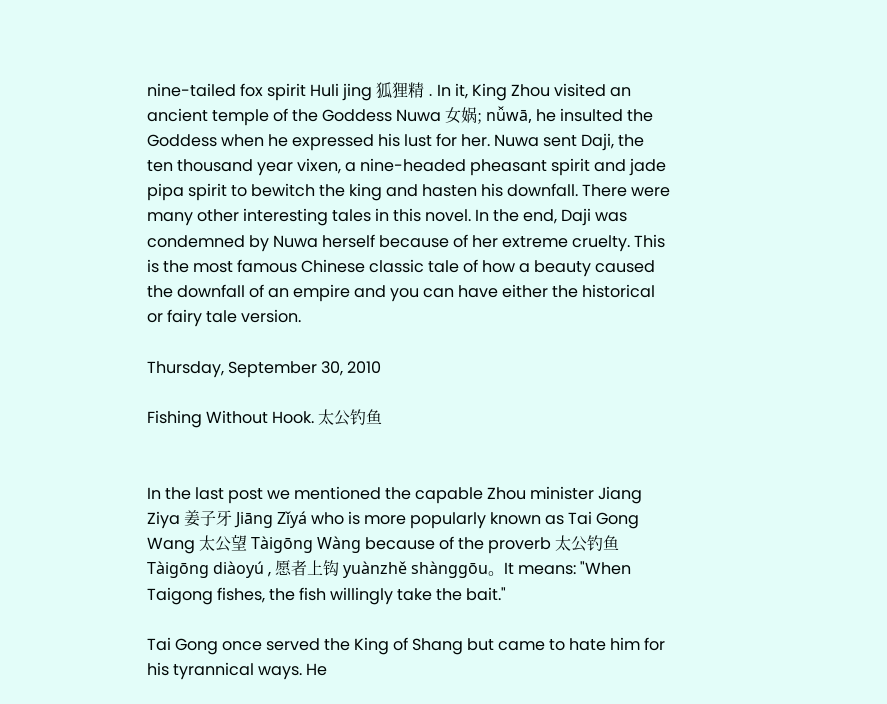nine-tailed fox spirit Huli jing 狐狸精 . In it, King Zhou visited an ancient temple of the Goddess Nuwa 女娲; nǚwā, he insulted the Goddess when he expressed his lust for her. Nuwa sent Daji, the ten thousand year vixen, a nine-headed pheasant spirit and jade pipa spirit to bewitch the king and hasten his downfall. There were many other interesting tales in this novel. In the end, Daji was condemned by Nuwa herself because of her extreme cruelty. This is the most famous Chinese classic tale of how a beauty caused the downfall of an empire and you can have either the historical or fairy tale version.

Thursday, September 30, 2010

Fishing Without Hook. 太公钓鱼


In the last post we mentioned the capable Zhou minister Jiang Ziya 姜子牙 Jiāng Zǐyá who is more popularly known as Tai Gong Wang 太公望 Tàigōng Wàng because of the proverb 太公钓鱼 Tàigōng diàoyú , 愿者上钩 yuànzhě shànggōu。It means: "When Taigong fishes, the fish willingly take the bait."

Tai Gong once served the King of Shang but came to hate him for his tyrannical ways. He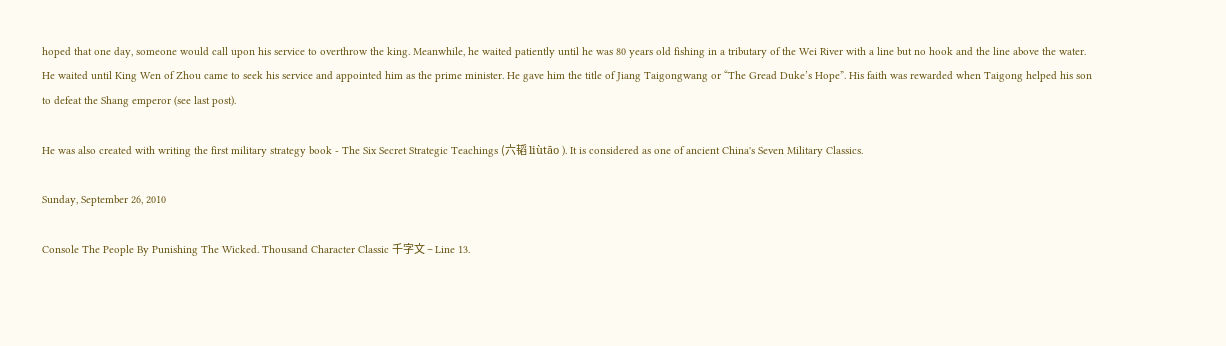hoped that one day, someone would call upon his service to overthrow the king. Meanwhile, he waited patiently until he was 80 years old fishing in a tributary of the Wei River with a line but no hook and the line above the water. He waited until King Wen of Zhou came to seek his service and appointed him as the prime minister. He gave him the title of Jiang Taigongwang or “The Gread Duke’s Hope”. His faith was rewarded when Taigong helped his son to defeat the Shang emperor (see last post).

He was also created with writing the first military strategy book - The Six Secret Strategic Teachings (六韬 liùtāo ). It is considered as one of ancient China's Seven Military Classics.

Sunday, September 26, 2010

Console The People By Punishing The Wicked. Thousand Character Classic 千字文 – Line 13.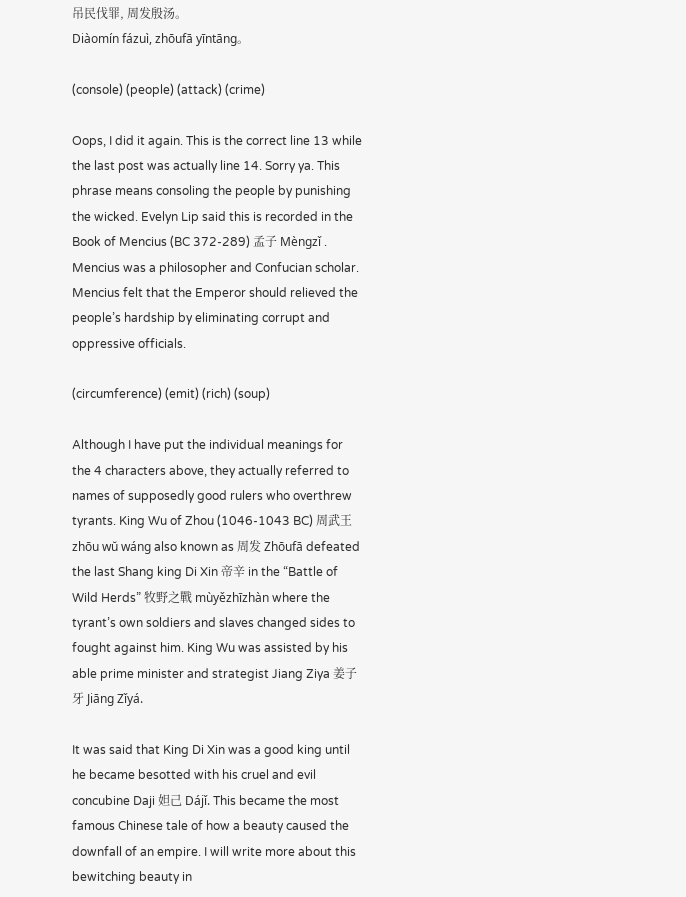吊民伐罪, 周发殷汤。
Diàomín fázuì, zhōufā yīntāng。

(console) (people) (attack) (crime)

Oops, I did it again. This is the correct line 13 while the last post was actually line 14. Sorry ya. This phrase means consoling the people by punishing the wicked. Evelyn Lip said this is recorded in the Book of Mencius (BC 372-289) 孟子 Mèngzǐ . Mencius was a philosopher and Confucian scholar. Mencius felt that the Emperor should relieved the people’s hardship by eliminating corrupt and oppressive officials.

(circumference) (emit) (rich) (soup)

Although I have put the individual meanings for the 4 characters above, they actually referred to names of supposedly good rulers who overthrew tyrants. King Wu of Zhou (1046-1043 BC) 周武王 zhōu wŭ wáng also known as 周发 Zhōufā defeated the last Shang king Di Xin 帝辛 in the “Battle of Wild Herds” 牧野之戰 mùyězhīzhàn where the tyrant’s own soldiers and slaves changed sides to fought against him. King Wu was assisted by his able prime minister and strategist Jiang Ziya 姜子牙 Jiāng Zǐyá.

It was said that King Di Xin was a good king until he became besotted with his cruel and evil concubine Daji 妲己 Dájǐ. This became the most famous Chinese tale of how a beauty caused the downfall of an empire. I will write more about this bewitching beauty in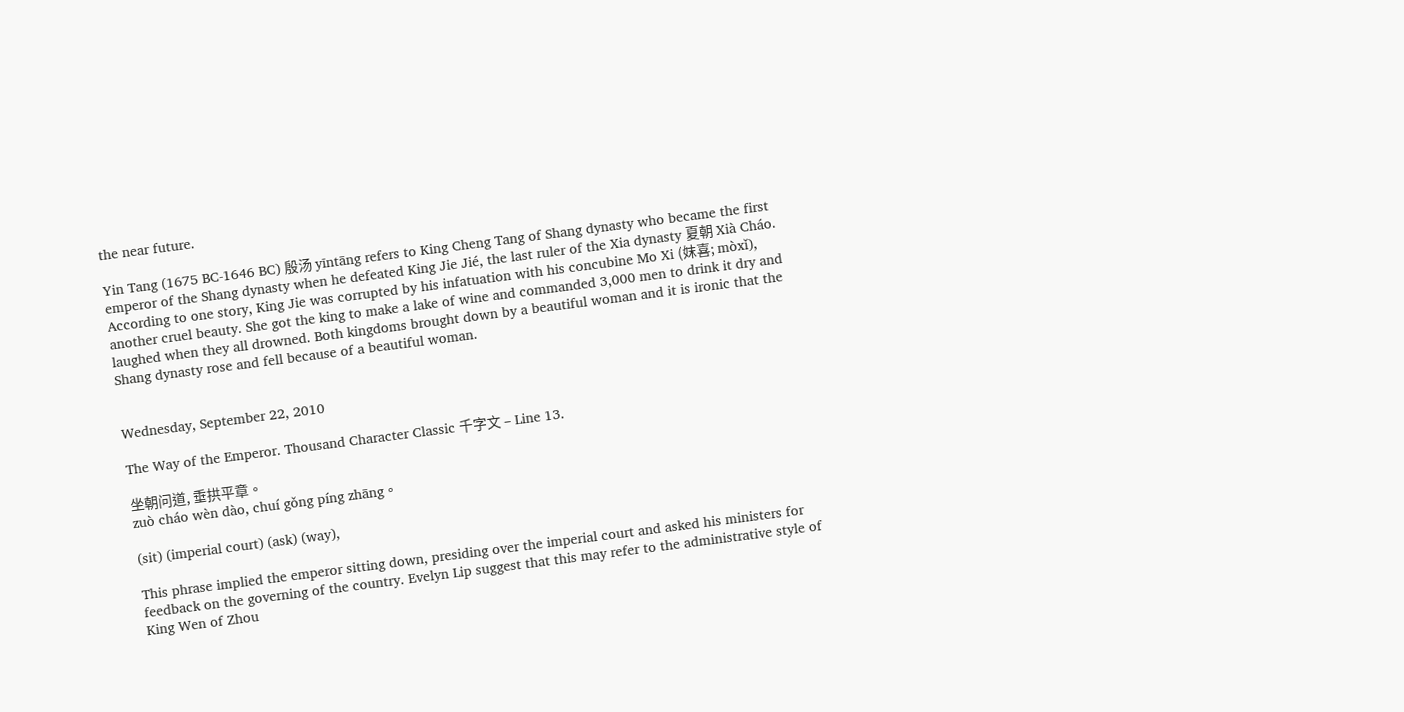the near future.

Yin Tang (1675 BC-1646 BC) 殷汤 yīntāng refers to King Cheng Tang of Shang dynasty who became the first emperor of the Shang dynasty when he defeated King Jie Jié, the last ruler of the Xia dynasty 夏朝 Xià Cháo. According to one story, King Jie was corrupted by his infatuation with his concubine Mo Xi (妺喜; mòxǐ), another cruel beauty. She got the king to make a lake of wine and commanded 3,000 men to drink it dry and laughed when they all drowned. Both kingdoms brought down by a beautiful woman and it is ironic that the Shang dynasty rose and fell because of a beautiful woman.


Wednesday, September 22, 2010

The Way of the Emperor. Thousand Character Classic 千字文 – Line 13.

坐朝问道, 垂拱平章。
zuò cháo wèn dào, chuí gǒng píng zhāng。

(sit) (imperial court) (ask) (way),

This phrase implied the emperor sitting down, presiding over the imperial court and asked his ministers for feedback on the governing of the country. Evelyn Lip suggest that this may refer to the administrative style of King Wen of Zhou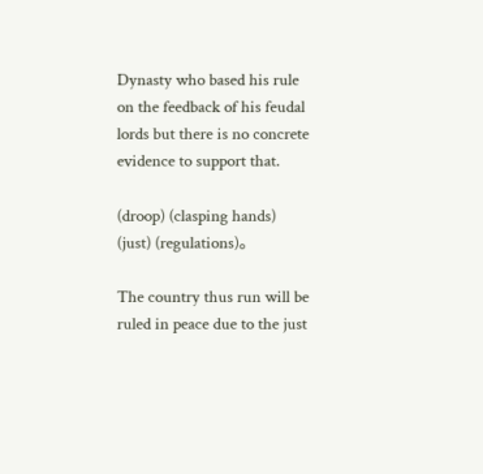Dynasty who based his rule on the feedback of his feudal lords but there is no concrete evidence to support that.

(droop) (clasping hands) (just) (regulations)。

The country thus run will be ruled in peace due to the just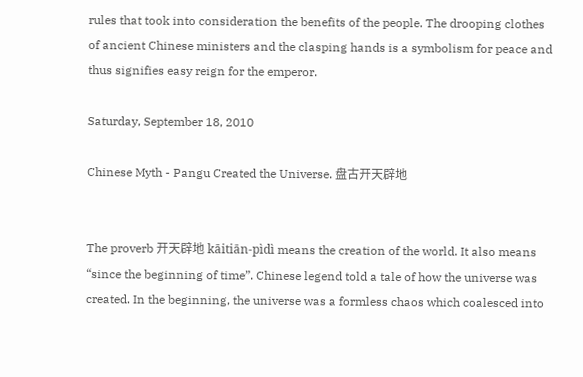rules that took into consideration the benefits of the people. The drooping clothes of ancient Chinese ministers and the clasping hands is a symbolism for peace and thus signifies easy reign for the emperor.

Saturday, September 18, 2010

Chinese Myth - Pangu Created the Universe. 盘古开天辟地


The proverb 开天辟地 kāitiān-pìdì means the creation of the world. It also means “since the beginning of time”. Chinese legend told a tale of how the universe was created. In the beginning, the universe was a formless chaos which coalesced into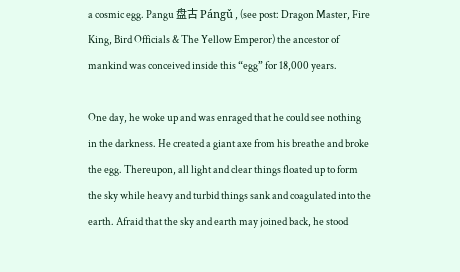a cosmic egg. Pangu 盘古 Pángǔ , (see post: Dragon Master, Fire King, Bird Officials & The Yellow Emperor) the ancestor of mankind was conceived inside this “egg” for 18,000 years.

One day, he woke up and was enraged that he could see nothing in the darkness. He created a giant axe from his breathe and broke the egg. Thereupon, all light and clear things floated up to form the sky while heavy and turbid things sank and coagulated into the earth. Afraid that the sky and earth may joined back, he stood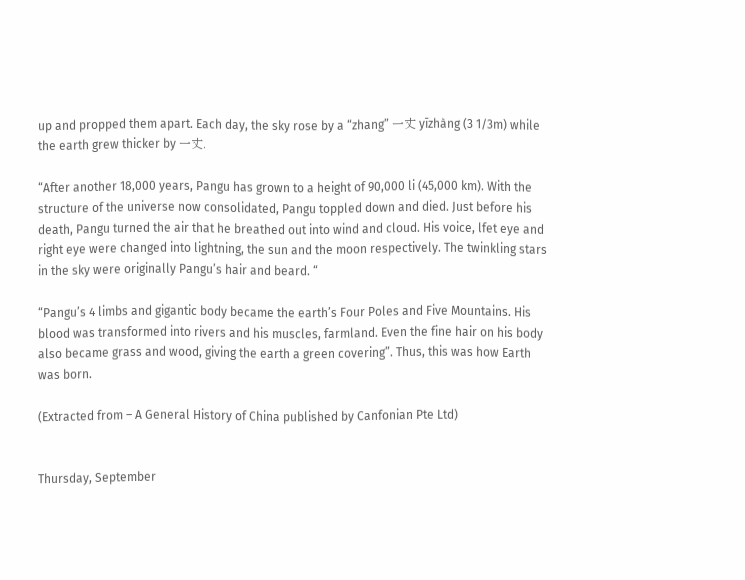up and propped them apart. Each day, the sky rose by a “zhang” 一丈 yīzhàng (3 1/3m) while the earth grew thicker by 一丈.

“After another 18,000 years, Pangu has grown to a height of 90,000 li (45,000 km). With the structure of the universe now consolidated, Pangu toppled down and died. Just before his death, Pangu turned the air that he breathed out into wind and cloud. His voice, lfet eye and right eye were changed into lightning, the sun and the moon respectively. The twinkling stars in the sky were originally Pangu’s hair and beard. “

“Pangu’s 4 limbs and gigantic body became the earth’s Four Poles and Five Mountains. His blood was transformed into rivers and his muscles, farmland. Even the fine hair on his body also became grass and wood, giving the earth a green covering”. Thus, this was how Earth was born.

(Extracted from – A General History of China published by Canfonian Pte Ltd)


Thursday, September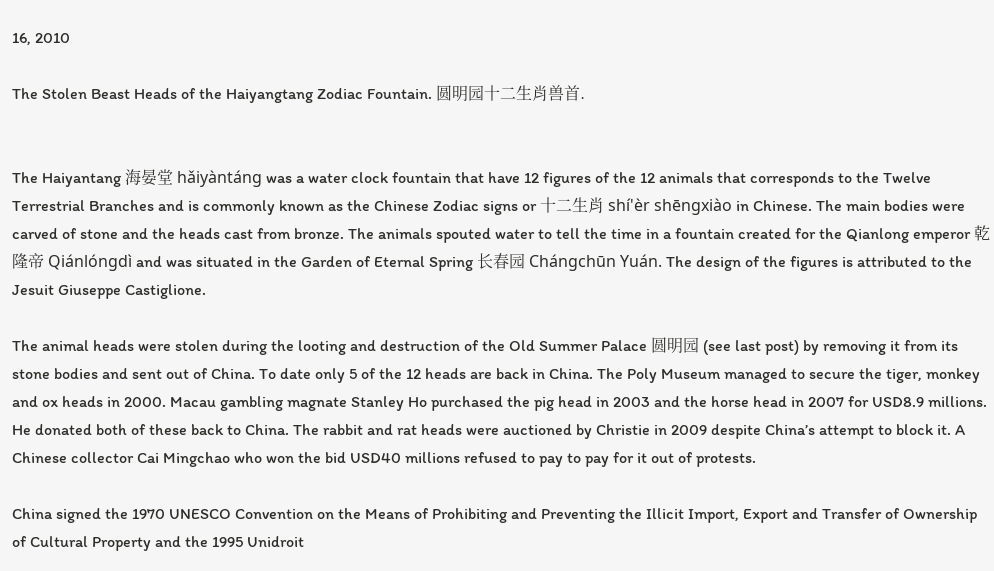16, 2010

The Stolen Beast Heads of the Haiyangtang Zodiac Fountain. 圆明园十二生肖兽首.


The Haiyantang 海晏堂 hǎiyàntáng was a water clock fountain that have 12 figures of the 12 animals that corresponds to the Twelve Terrestrial Branches and is commonly known as the Chinese Zodiac signs or 十二生肖 shí'èr shēngxiào in Chinese. The main bodies were carved of stone and the heads cast from bronze. The animals spouted water to tell the time in a fountain created for the Qianlong emperor 乾隆帝 Qiánlóngdì and was situated in the Garden of Eternal Spring 长春园 Chángchūn Yuán. The design of the figures is attributed to the Jesuit Giuseppe Castiglione.

The animal heads were stolen during the looting and destruction of the Old Summer Palace 圆明园 (see last post) by removing it from its stone bodies and sent out of China. To date only 5 of the 12 heads are back in China. The Poly Museum managed to secure the tiger, monkey and ox heads in 2000. Macau gambling magnate Stanley Ho purchased the pig head in 2003 and the horse head in 2007 for USD8.9 millions. He donated both of these back to China. The rabbit and rat heads were auctioned by Christie in 2009 despite China’s attempt to block it. A Chinese collector Cai Mingchao who won the bid USD40 millions refused to pay to pay for it out of protests.

China signed the 1970 UNESCO Convention on the Means of Prohibiting and Preventing the Illicit Import, Export and Transfer of Ownership of Cultural Property and the 1995 Unidroit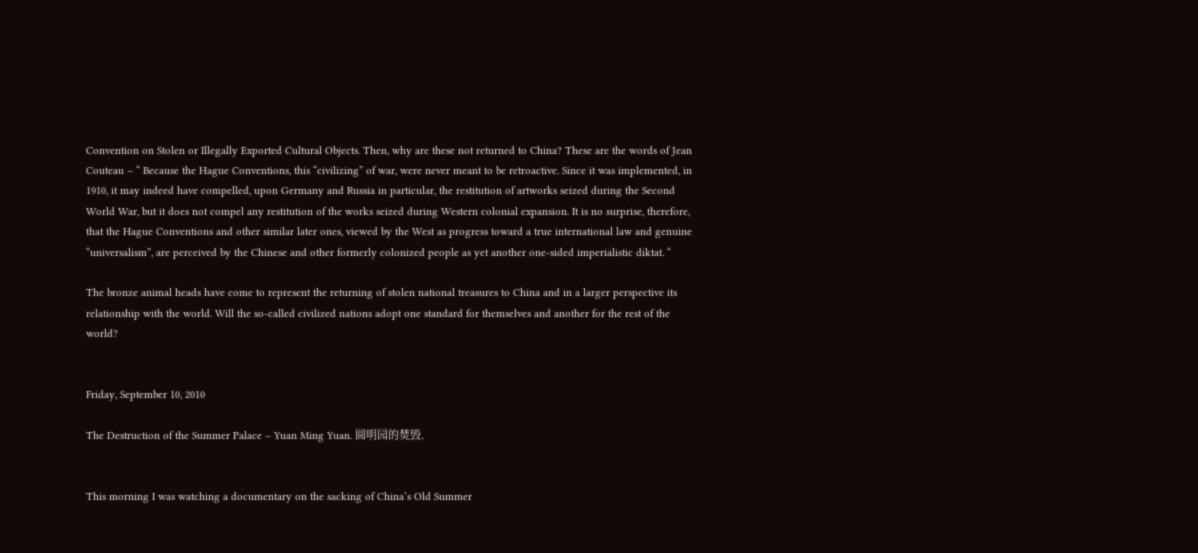Convention on Stolen or Illegally Exported Cultural Objects. Then, why are these not returned to China? These are the words of Jean Couteau – “ Because the Hague Conventions, this “civilizing” of war, were never meant to be retroactive. Since it was implemented, in 1910, it may indeed have compelled, upon Germany and Russia in particular, the restitution of artworks seized during the Second World War, but it does not compel any restitution of the works seized during Western colonial expansion. It is no surprise, therefore, that the Hague Conventions and other similar later ones, viewed by the West as progress toward a true international law and genuine “universalism”, are perceived by the Chinese and other formerly colonized people as yet another one-sided imperialistic diktat. “

The bronze animal heads have come to represent the returning of stolen national treasures to China and in a larger perspective its relationship with the world. Will the so-called civilized nations adopt one standard for themselves and another for the rest of the world?


Friday, September 10, 2010

The Destruction of the Summer Palace – Yuan Ming Yuan. 圆明园的焚毁.


This morning I was watching a documentary on the sacking of China’s Old Summer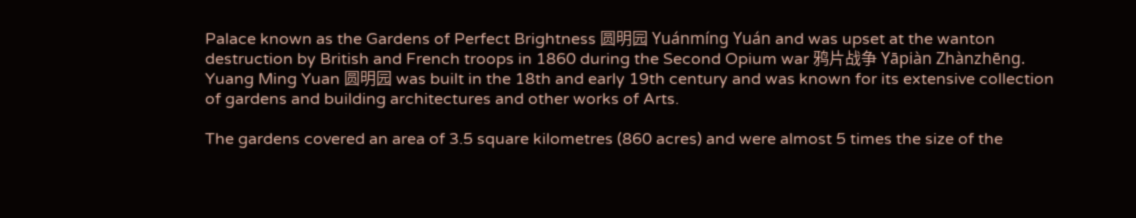Palace known as the Gardens of Perfect Brightness 圆明园 Yuánmíng Yuán and was upset at the wanton destruction by British and French troops in 1860 during the Second Opium war 鸦片战争 Yāpiàn Zhànzhēng. Yuang Ming Yuan 圆明园 was built in the 18th and early 19th century and was known for its extensive collection of gardens and building architectures and other works of Arts.

The gardens covered an area of 3.5 square kilometres (860 acres) and were almost 5 times the size of the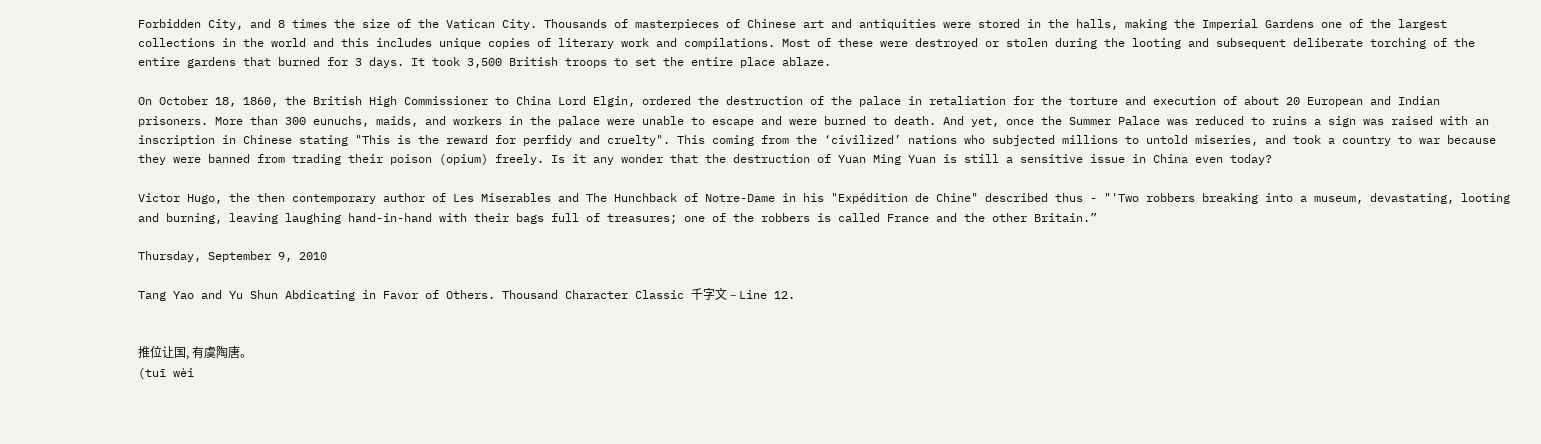Forbidden City, and 8 times the size of the Vatican City. Thousands of masterpieces of Chinese art and antiquities were stored in the halls, making the Imperial Gardens one of the largest collections in the world and this includes unique copies of literary work and compilations. Most of these were destroyed or stolen during the looting and subsequent deliberate torching of the entire gardens that burned for 3 days. It took 3,500 British troops to set the entire place ablaze.

On October 18, 1860, the British High Commissioner to China Lord Elgin, ordered the destruction of the palace in retaliation for the torture and execution of about 20 European and Indian prisoners. More than 300 eunuchs, maids, and workers in the palace were unable to escape and were burned to death. And yet, once the Summer Palace was reduced to ruins a sign was raised with an inscription in Chinese stating "This is the reward for perfidy and cruelty". This coming from the ‘civilized’ nations who subjected millions to untold miseries, and took a country to war because they were banned from trading their poison (opium) freely. Is it any wonder that the destruction of Yuan Ming Yuan is still a sensitive issue in China even today?

Victor Hugo, the then contemporary author of Les Miserables and The Hunchback of Notre-Dame in his "Expédition de Chine" described thus - "'Two robbers breaking into a museum, devastating, looting and burning, leaving laughing hand-in-hand with their bags full of treasures; one of the robbers is called France and the other Britain.”

Thursday, September 9, 2010

Tang Yao and Yu Shun Abdicating in Favor of Others. Thousand Character Classic 千字文 – Line 12.


推位让国, 有虞陶唐。
(tuī wèi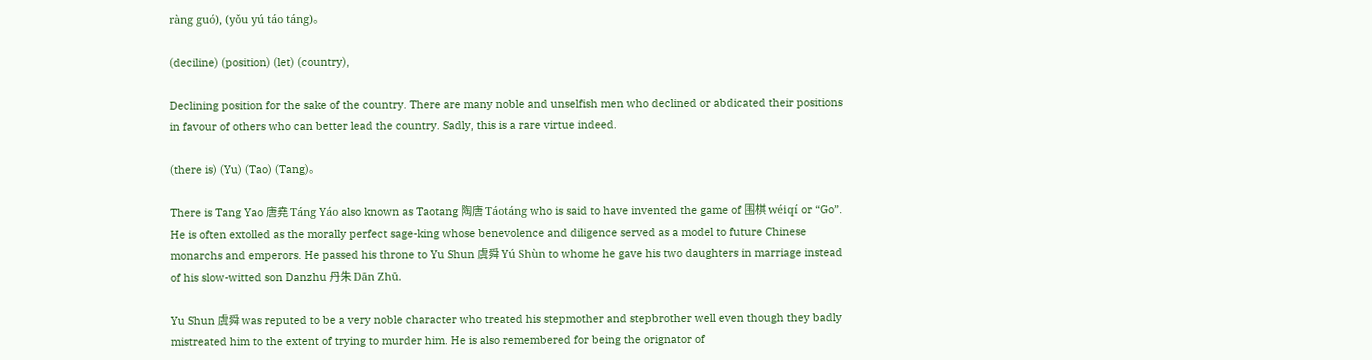ràng guó), (yǒu yú táo táng)。

(deciline) (position) (let) (country),

Declining position for the sake of the country. There are many noble and unselfish men who declined or abdicated their positions in favour of others who can better lead the country. Sadly, this is a rare virtue indeed.

(there is) (Yu) (Tao) (Tang)。

There is Tang Yao 唐堯 Táng Yáo also known as Taotang 陶唐 Táotáng who is said to have invented the game of 围棋 wéiqí or “Go”. He is often extolled as the morally perfect sage-king whose benevolence and diligence served as a model to future Chinese monarchs and emperors. He passed his throne to Yu Shun 虞舜 Yú Shùn to whome he gave his two daughters in marriage instead of his slow-witted son Danzhu 丹朱 Dān Zhū.

Yu Shun 虞舜 was reputed to be a very noble character who treated his stepmother and stepbrother well even though they badly mistreated him to the extent of trying to murder him. He is also remembered for being the orignator of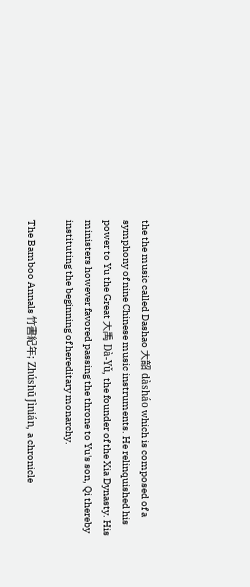the the music called Dashao 大韶 dàsháo which is composed of a symphony of nine Chinese music instruments. He relinquished his power to Yu the Great 大禹 Dà-Yǔ, the founder of the Xia Dynasty. His ministers however favored passing the throne to Yu's son, Qi thereby instituting the beginning of hereditary monarchy.

The Bamboo Annals 竹書紀年; Zhúshū Jìnián, a chronicle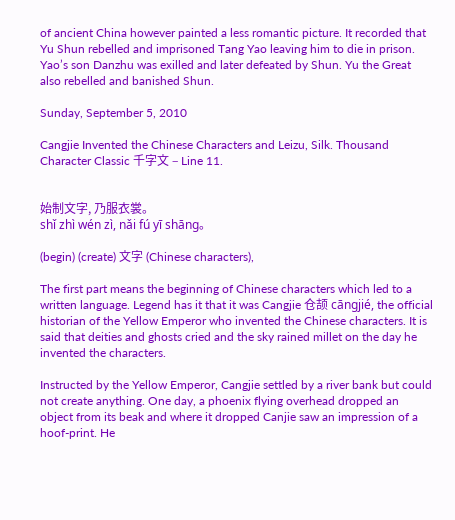of ancient China however painted a less romantic picture. It recorded that Yu Shun rebelled and imprisoned Tang Yao leaving him to die in prison. Yao’s son Danzhu was exilled and later defeated by Shun. Yu the Great also rebelled and banished Shun.

Sunday, September 5, 2010

Cangjie Invented the Chinese Characters and Leizu, Silk. Thousand Character Classic 千字文 – Line 11.


始制文字, 乃服衣裳。
shǐ zhì wén zì, nǎi fú yī shāng。

(begin) (create) 文字 (Chinese characters),

The first part means the beginning of Chinese characters which led to a written language. Legend has it that it was Cangjie 仓颉 cāngjié, the official historian of the Yellow Emperor who invented the Chinese characters. It is said that deities and ghosts cried and the sky rained millet on the day he invented the characters.

Instructed by the Yellow Emperor, Cangjie settled by a river bank but could not create anything. One day, a phoenix flying overhead dropped an object from its beak and where it dropped Canjie saw an impression of a hoof-print. He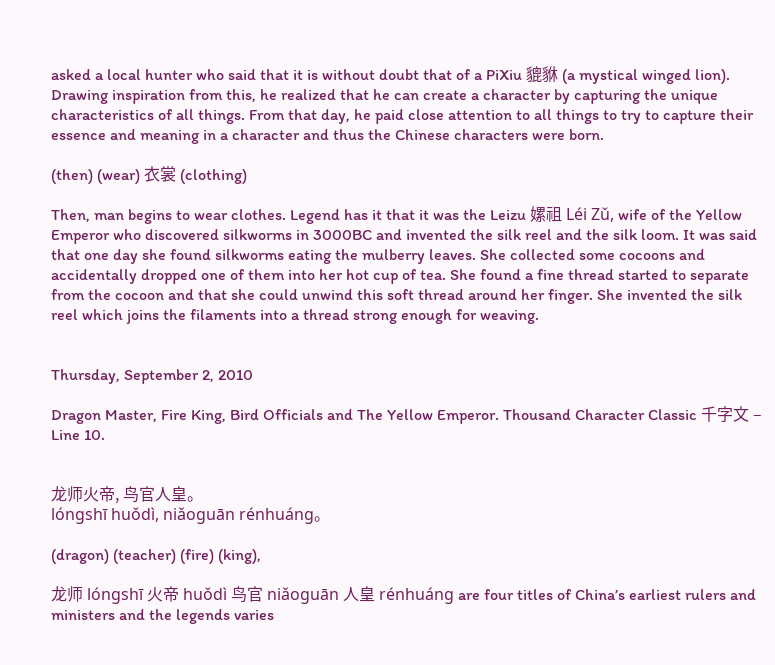asked a local hunter who said that it is without doubt that of a PiXiu 貔貅 (a mystical winged lion). Drawing inspiration from this, he realized that he can create a character by capturing the unique characteristics of all things. From that day, he paid close attention to all things to try to capture their essence and meaning in a character and thus the Chinese characters were born.

(then) (wear) 衣裳 (clothing)

Then, man begins to wear clothes. Legend has it that it was the Leizu 嫘祖 Léi Zǔ, wife of the Yellow Emperor who discovered silkworms in 3000BC and invented the silk reel and the silk loom. It was said that one day she found silkworms eating the mulberry leaves. She collected some cocoons and accidentally dropped one of them into her hot cup of tea. She found a fine thread started to separate from the cocoon and that she could unwind this soft thread around her finger. She invented the silk reel which joins the filaments into a thread strong enough for weaving.


Thursday, September 2, 2010

Dragon Master, Fire King, Bird Officials and The Yellow Emperor. Thousand Character Classic 千字文 – Line 10.


龙师火帝, 鸟官人皇。
lóngshī huǒdì, niǎoguān rénhuáng。

(dragon) (teacher) (fire) (king),

龙师 lóngshī 火帝 huǒdì 鸟官 niǎoguān 人皇 rénhuáng are four titles of China’s earliest rulers and ministers and the legends varies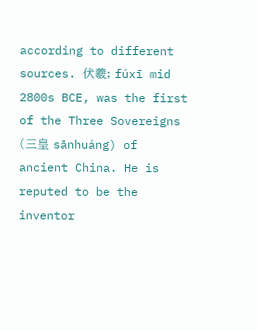according to different sources. 伏羲; fúxī mid 2800s BCE, was the first of the Three Sovereigns (三皇 sānhuáng) of ancient China. He is reputed to be the inventor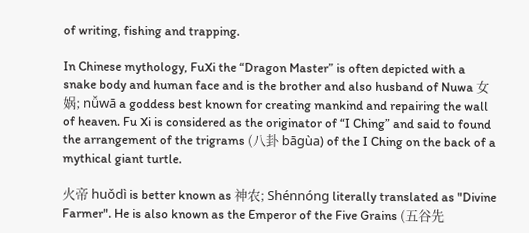of writing, fishing and trapping.

In Chinese mythology, FuXi the “Dragon Master” is often depicted with a snake body and human face and is the brother and also husband of Nuwa 女娲; nǚwā a goddess best known for creating mankind and repairing the wall of heaven. Fu Xi is considered as the originator of “I Ching” and said to found the arrangement of the trigrams (八卦 bāgùa) of the I Ching on the back of a mythical giant turtle.

火帝 huǒdì is better known as 神农; Shénnóng literally translated as "Divine Farmer". He is also known as the Emperor of the Five Grains (五谷先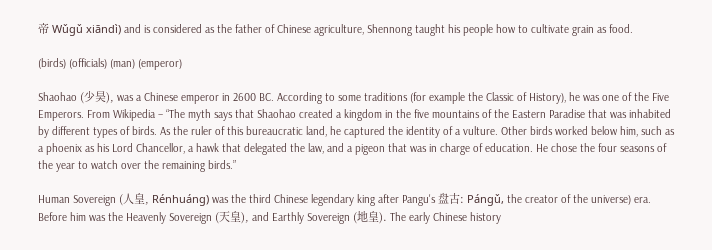帝 Wǔgǔ xiāndì) and is considered as the father of Chinese agriculture, Shennong taught his people how to cultivate grain as food.

(birds) (officials) (man) (emperor)

Shaohao (少昊), was a Chinese emperor in 2600 BC. According to some traditions (for example the Classic of History), he was one of the Five Emperors. From Wikipedia – “The myth says that Shaohao created a kingdom in the five mountains of the Eastern Paradise that was inhabited by different types of birds. As the ruler of this bureaucratic land, he captured the identity of a vulture. Other birds worked below him, such as a phoenix as his Lord Chancellor, a hawk that delegated the law, and a pigeon that was in charge of education. He chose the four seasons of the year to watch over the remaining birds.”

Human Sovereign (人皇, Rénhuáng) was the third Chinese legendary king after Pangu's 盘古: Pángǔ, the creator of the universe) era. Before him was the Heavenly Sovereign (天皇), and Earthly Sovereign (地皇). The early Chinese history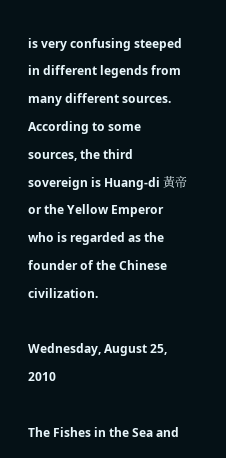is very confusing steeped in different legends from many different sources. According to some sources, the third sovereign is Huang-di 黃帝 or the Yellow Emperor who is regarded as the founder of the Chinese civilization.

Wednesday, August 25, 2010

The Fishes in the Sea and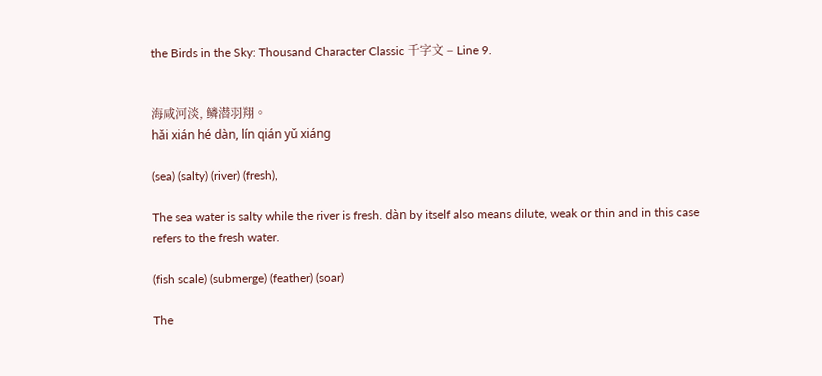the Birds in the Sky: Thousand Character Classic 千字文 – Line 9.


海咸河淡, 鳞潜羽翔。
hǎi xián hé dàn, lín qián yǔ xiáng

(sea) (salty) (river) (fresh),

The sea water is salty while the river is fresh. dàn by itself also means dilute, weak or thin and in this case refers to the fresh water.

(fish scale) (submerge) (feather) (soar)

The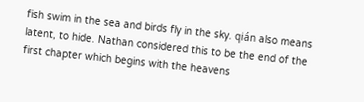fish swim in the sea and birds fly in the sky. qián also means latent, to hide. Nathan considered this to be the end of the first chapter which begins with the heavens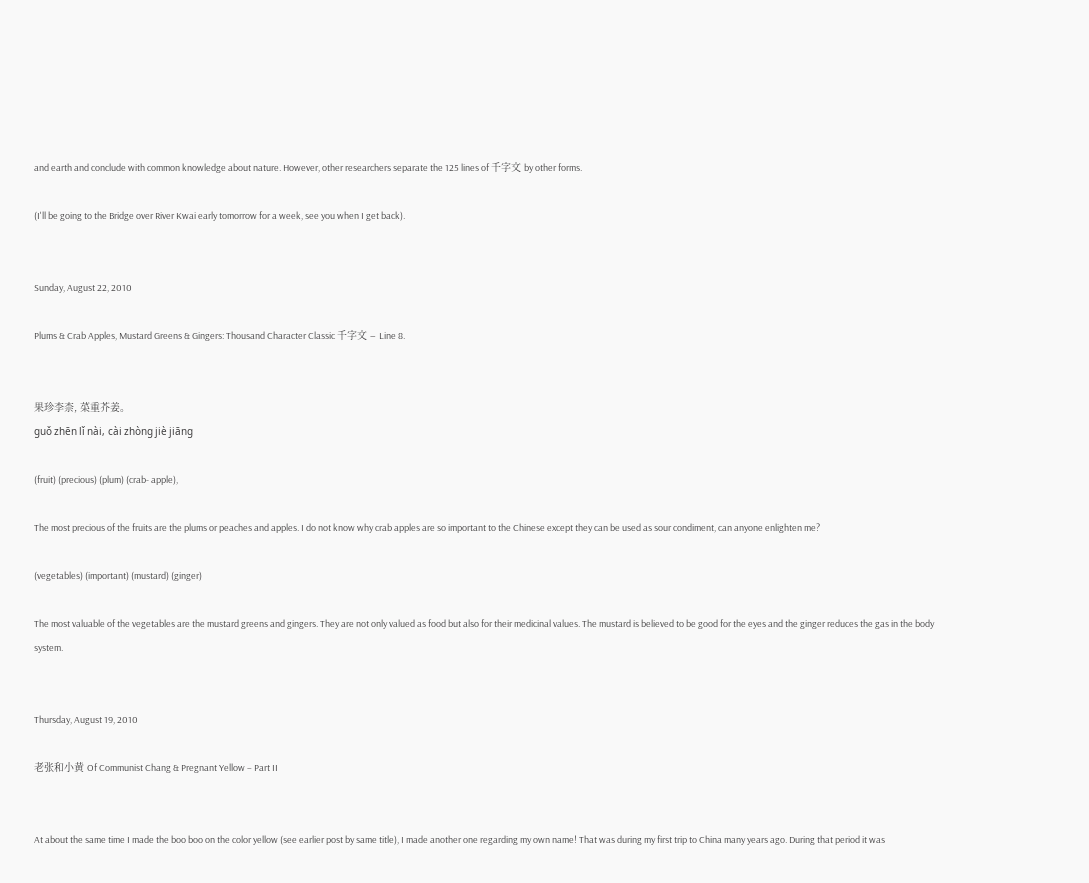and earth and conclude with common knowledge about nature. However, other researchers separate the 125 lines of 千字文 by other forms.

(I'll be going to the Bridge over River Kwai early tomorrow for a week, see you when I get back).


Sunday, August 22, 2010

Plums & Crab Apples, Mustard Greens & Gingers: Thousand Character Classic 千字文 – Line 8.


果珍李柰, 菜重芥姜。
guǒ zhēn lǐ nài, cài zhòng jiè jiāng

(fruit) (precious) (plum) (crab- apple),

The most precious of the fruits are the plums or peaches and apples. I do not know why crab apples are so important to the Chinese except they can be used as sour condiment, can anyone enlighten me?

(vegetables) (important) (mustard) (ginger)

The most valuable of the vegetables are the mustard greens and gingers. They are not only valued as food but also for their medicinal values. The mustard is believed to be good for the eyes and the ginger reduces the gas in the body system.


Thursday, August 19, 2010

老张和小黄 Of Communist Chang & Pregnant Yellow – Part II


At about the same time I made the boo boo on the color yellow (see earlier post by same title), I made another one regarding my own name! That was during my first trip to China many years ago. During that period it was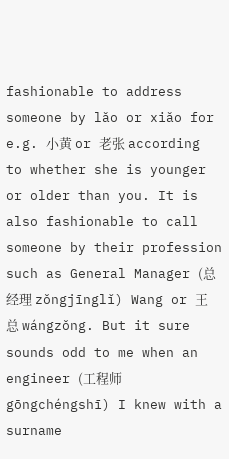fashionable to address someone by lǎo or xiǎo for e.g. 小黄 or 老张 according to whether she is younger or older than you. It is also fashionable to call someone by their profession such as General Manager (总经理 zǒngjīnglǐ) Wang or 王总 wángzǒng. But it sure sounds odd to me when an engineer (工程师 gōngchéngshī) I knew with a surname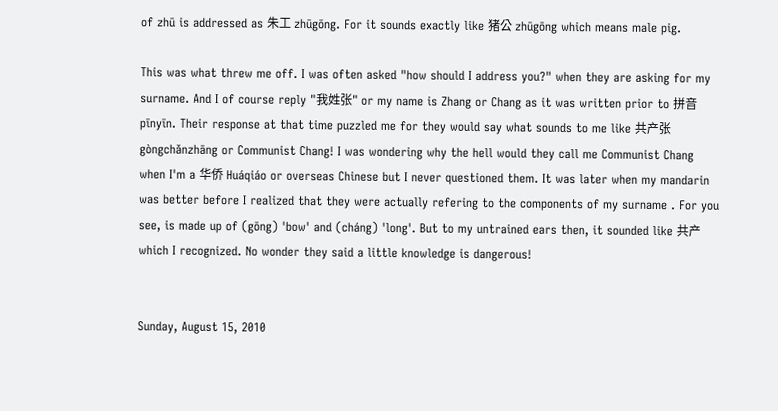of zhū is addressed as 朱工 zhūgōng. For it sounds exactly like 猪公 zhūgōng which means male pig.

This was what threw me off. I was often asked "how should I address you?" when they are asking for my surname. And I of course reply "我姓张" or my name is Zhang or Chang as it was written prior to 拼音 pīnyīn. Their response at that time puzzled me for they would say what sounds to me like 共产张 gòngchǎnzhāng or Communist Chang! I was wondering why the hell would they call me Communist Chang when I'm a 华侨 Huáqiáo or overseas Chinese but I never questioned them. It was later when my mandarin was better before I realized that they were actually refering to the components of my surname . For you see, is made up of (gōng) 'bow' and (cháng) 'long'. But to my untrained ears then, it sounded like 共产 which I recognized. No wonder they said a little knowledge is dangerous!


Sunday, August 15, 2010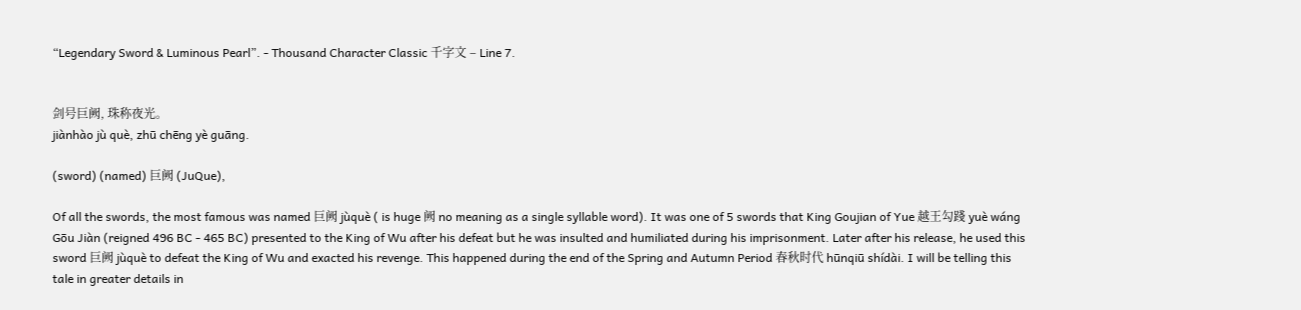“Legendary Sword & Luminous Pearl”. - Thousand Character Classic 千字文 – Line 7.


剑号巨阙, 珠称夜光。
jiànhào jù què, zhū chēng yè guāng.

(sword) (named) 巨阙 (JuQue),

Of all the swords, the most famous was named 巨阙 jùquè ( is huge 阙 no meaning as a single syllable word). It was one of 5 swords that King Goujian of Yue 越王勾踐 yuè wáng Gōu Jiàn (reigned 496 BC - 465 BC) presented to the King of Wu after his defeat but he was insulted and humiliated during his imprisonment. Later after his release, he used this sword 巨阙 jùquè to defeat the King of Wu and exacted his revenge. This happened during the end of the Spring and Autumn Period 春秋时代 hūnqiū shídài. I will be telling this tale in greater details in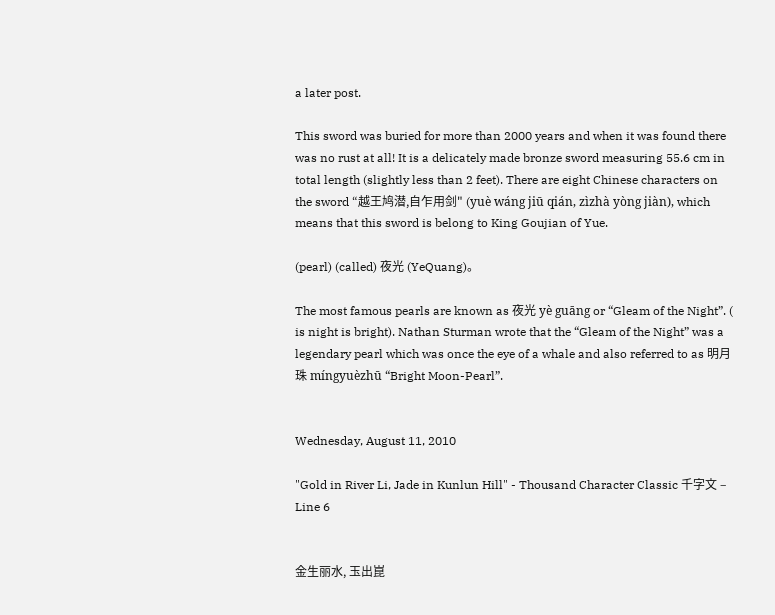a later post.

This sword was buried for more than 2000 years and when it was found there was no rust at all! It is a delicately made bronze sword measuring 55.6 cm in total length (slightly less than 2 feet). There are eight Chinese characters on the sword “越王鸠潜,自乍用剑" (yuè wáng jiū qián, zìzhà yòng jiàn), which means that this sword is belong to King Goujian of Yue.

(pearl) (called) 夜光 (YeQuang)。

The most famous pearls are known as 夜光 yè guāng or “Gleam of the Night”. ( is night is bright). Nathan Sturman wrote that the “Gleam of the Night” was a legendary pearl which was once the eye of a whale and also referred to as 明月珠 míngyuèzhū “Bright Moon-Pearl”.


Wednesday, August 11, 2010

"Gold in River Li, Jade in Kunlun Hill" - Thousand Character Classic 千字文 – Line 6


金生丽水, 玉出崑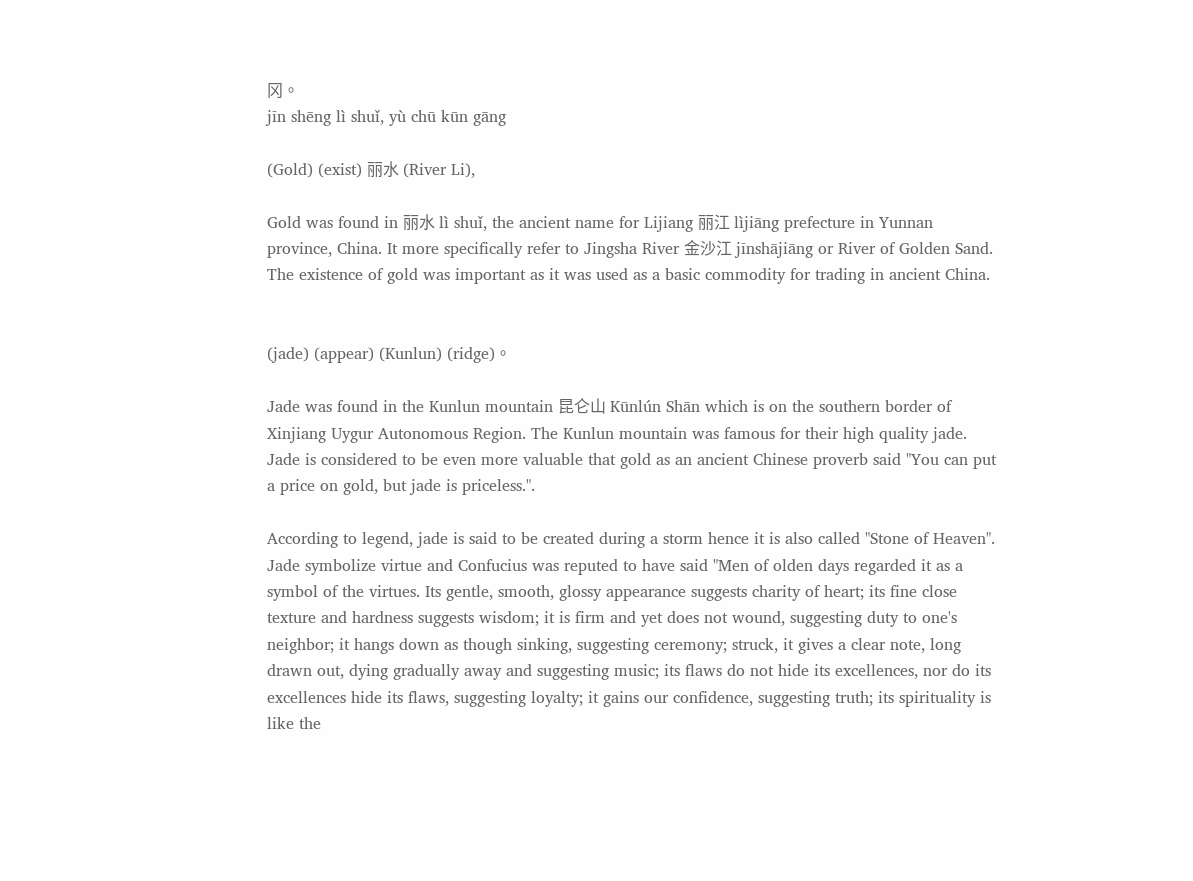冈。
jīn shēng lì shuǐ, yù chū kūn gāng

(Gold) (exist) 丽水 (River Li),

Gold was found in 丽水 lì shuǐ, the ancient name for Lijiang 丽江 lìjiāng prefecture in Yunnan province, China. It more specifically refer to Jingsha River 金沙江 jīnshājiāng or River of Golden Sand. The existence of gold was important as it was used as a basic commodity for trading in ancient China.


(jade) (appear) (Kunlun) (ridge)。

Jade was found in the Kunlun mountain 昆仑山 Kūnlún Shān which is on the southern border of Xinjiang Uygur Autonomous Region. The Kunlun mountain was famous for their high quality jade. Jade is considered to be even more valuable that gold as an ancient Chinese proverb said "You can put a price on gold, but jade is priceless.".

According to legend, jade is said to be created during a storm hence it is also called "Stone of Heaven". Jade symbolize virtue and Confucius was reputed to have said "Men of olden days regarded it as a symbol of the virtues. Its gentle, smooth, glossy appearance suggests charity of heart; its fine close texture and hardness suggests wisdom; it is firm and yet does not wound, suggesting duty to one's neighbor; it hangs down as though sinking, suggesting ceremony; struck, it gives a clear note, long drawn out, dying gradually away and suggesting music; its flaws do not hide its excellences, nor do its excellences hide its flaws, suggesting loyalty; it gains our confidence, suggesting truth; its spirituality is like the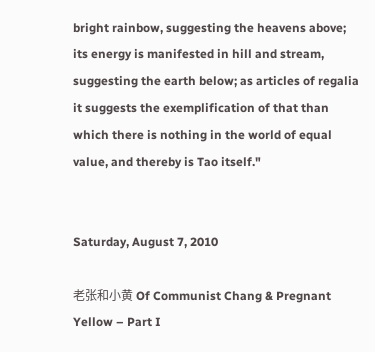bright rainbow, suggesting the heavens above; its energy is manifested in hill and stream, suggesting the earth below; as articles of regalia it suggests the exemplification of that than which there is nothing in the world of equal value, and thereby is Tao itself."


Saturday, August 7, 2010

老张和小黄 Of Communist Chang & Pregnant Yellow – Part I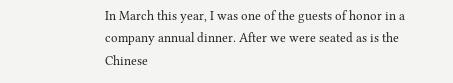In March this year, I was one of the guests of honor in a company annual dinner. After we were seated as is the Chinese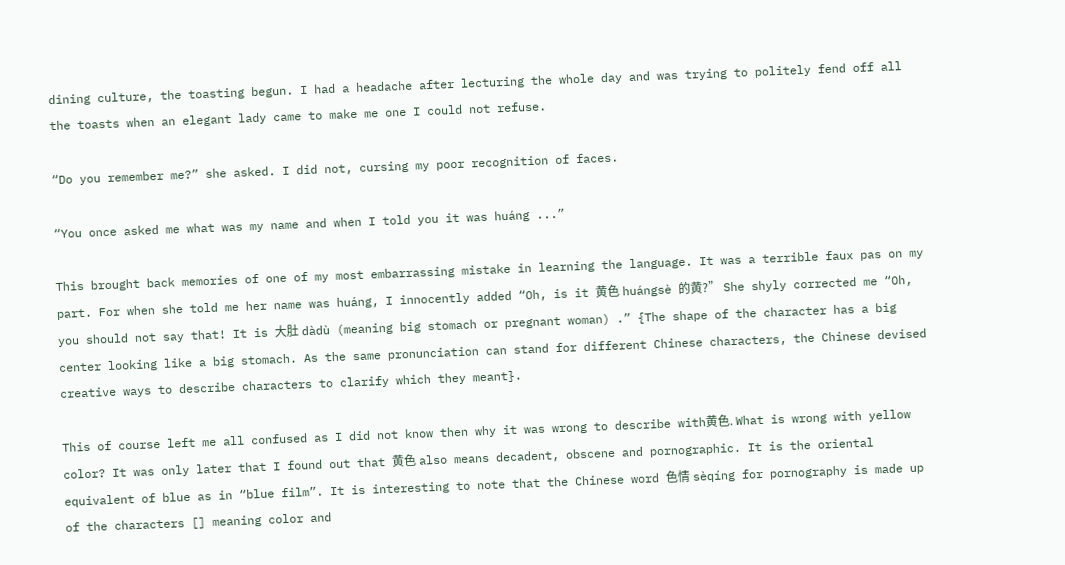dining culture, the toasting begun. I had a headache after lecturing the whole day and was trying to politely fend off all the toasts when an elegant lady came to make me one I could not refuse.

“Do you remember me?” she asked. I did not, cursing my poor recognition of faces.

“You once asked me what was my name and when I told you it was huáng ...”

This brought back memories of one of my most embarrassing mistake in learning the language. It was a terrible faux pas on my part. For when she told me her name was huáng, I innocently added “Oh, is it 黄色 huángsè 的黄?” She shyly corrected me “Oh, you should not say that! It is 大肚 dàdù (meaning big stomach or pregnant woman) .” {The shape of the character has a big center looking like a big stomach. As the same pronunciation can stand for different Chinese characters, the Chinese devised creative ways to describe characters to clarify which they meant}.

This of course left me all confused as I did not know then why it was wrong to describe with黄色. What is wrong with yellow color? It was only later that I found out that 黄色 also means decadent, obscene and pornographic. It is the oriental equivalent of blue as in “blue film”. It is interesting to note that the Chinese word 色情 sèqíng for pornography is made up of the characters [] meaning color and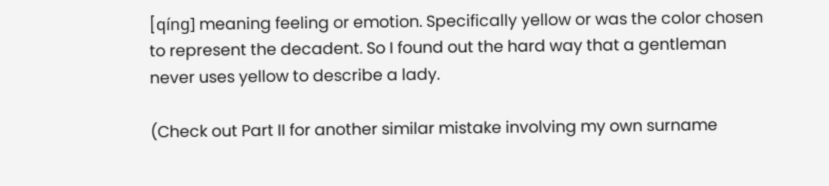[qíng] meaning feeling or emotion. Specifically yellow or was the color chosen to represent the decadent. So I found out the hard way that a gentleman never uses yellow to describe a lady.

(Check out Part II for another similar mistake involving my own surname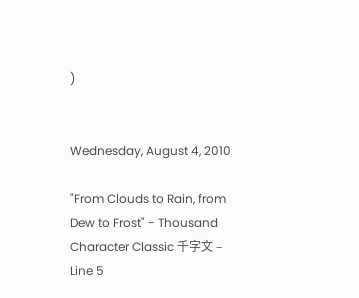)


Wednesday, August 4, 2010

"From Clouds to Rain, from Dew to Frost" - Thousand Character Classic 千字文 – Line 5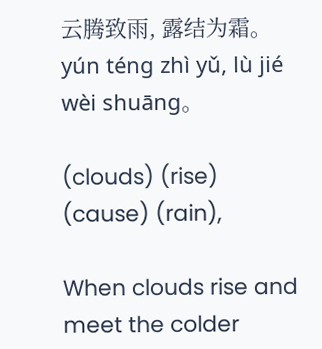云腾致雨, 露结为霜。
yún téng zhì yǔ, lù jié wèi shuāng。

(clouds) (rise) (cause) (rain),

When clouds rise and meet the colder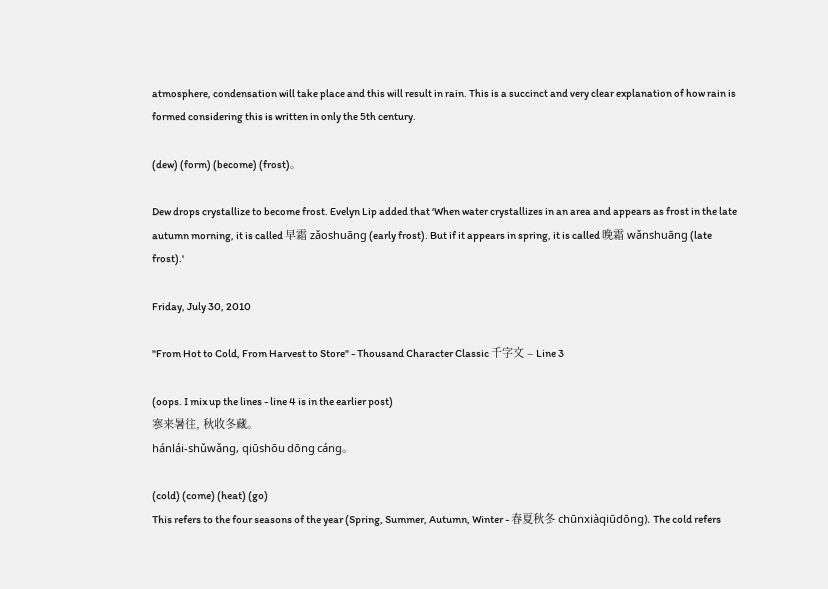atmosphere, condensation will take place and this will result in rain. This is a succinct and very clear explanation of how rain is formed considering this is written in only the 5th century.

(dew) (form) (become) (frost)。

Dew drops crystallize to become frost. Evelyn Lip added that ‘When water crystallizes in an area and appears as frost in the late autumn morning, it is called 早霜 zǎoshuāng (early frost). But if it appears in spring, it is called 晚霜 wǎnshuāng (late frost).'

Friday, July 30, 2010

"From Hot to Cold, From Harvest to Store" - Thousand Character Classic 千字文 – Line 3

(oops. I mix up the lines - line 4 is in the earlier post)
寒来暑往, 秋收冬藏。
hánlái-shǔwǎng, qiūshōu dōng cáng。

(cold) (come) (heat) (go)
This refers to the four seasons of the year (Spring, Summer, Autumn, Winter - 春夏秋冬 chūnxiàqiūdōng). The cold refers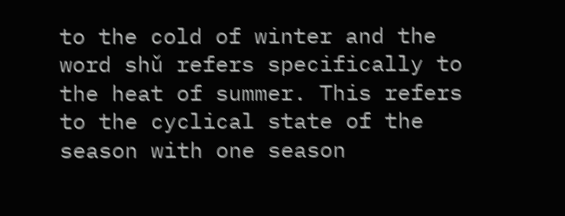to the cold of winter and the word shǔ refers specifically to the heat of summer. This refers to the cyclical state of the season with one season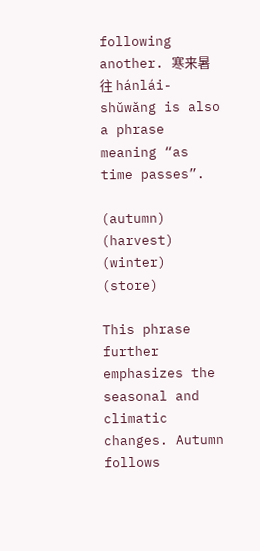following another. 寒来暑往 hánlái-shǔwǎng is also a phrase meaning “as time passes”.

(autumn) (harvest) (winter) (store)

This phrase further emphasizes the seasonal and climatic changes. Autumn follows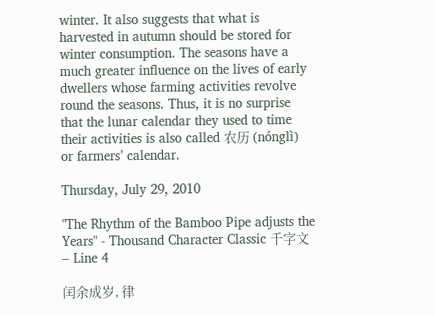winter. It also suggests that what is harvested in autumn should be stored for winter consumption. The seasons have a much greater influence on the lives of early dwellers whose farming activities revolve round the seasons. Thus, it is no surprise that the lunar calendar they used to time their activities is also called 农历 (nónglì) or farmers’ calendar.

Thursday, July 29, 2010

"The Rhythm of the Bamboo Pipe adjusts the Years" - Thousand Character Classic 千字文 – Line 4

闰余成岁, 律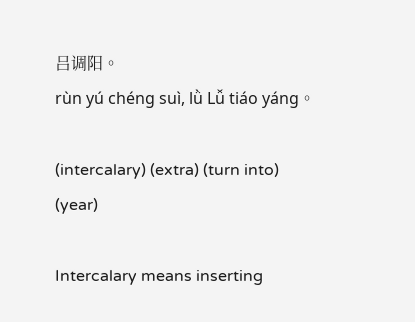吕调阳。
rùn yú chéng suì, lǜ Lǚ tiáo yáng。

(intercalary) (extra) (turn into) (year)

Intercalary means inserting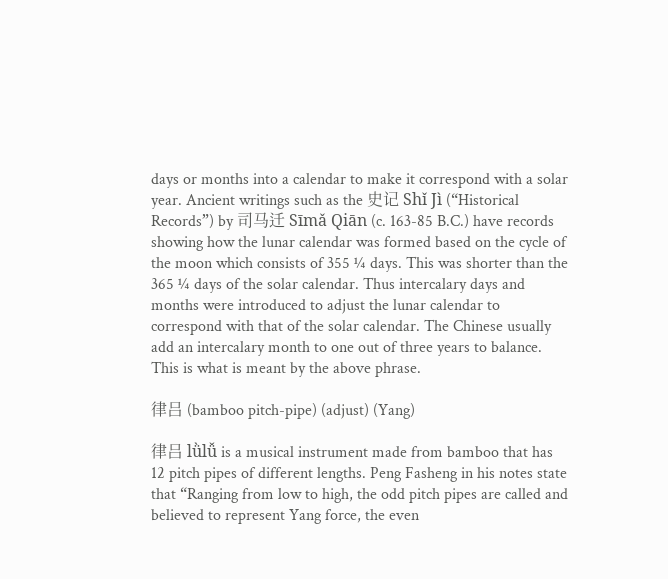days or months into a calendar to make it correspond with a solar year. Ancient writings such as the 史记 Shǐ Jì (“Historical Records”) by 司马迁 Sīmǎ Qiān (c. 163-85 B.C.) have records showing how the lunar calendar was formed based on the cycle of the moon which consists of 355 ¼ days. This was shorter than the 365 ¼ days of the solar calendar. Thus intercalary days and months were introduced to adjust the lunar calendar to correspond with that of the solar calendar. The Chinese usually add an intercalary month to one out of three years to balance. This is what is meant by the above phrase.

律吕 (bamboo pitch-pipe) (adjust) (Yang)

律吕 lǜlǚ is a musical instrument made from bamboo that has 12 pitch pipes of different lengths. Peng Fasheng in his notes state that “Ranging from low to high, the odd pitch pipes are called and believed to represent Yang force, the even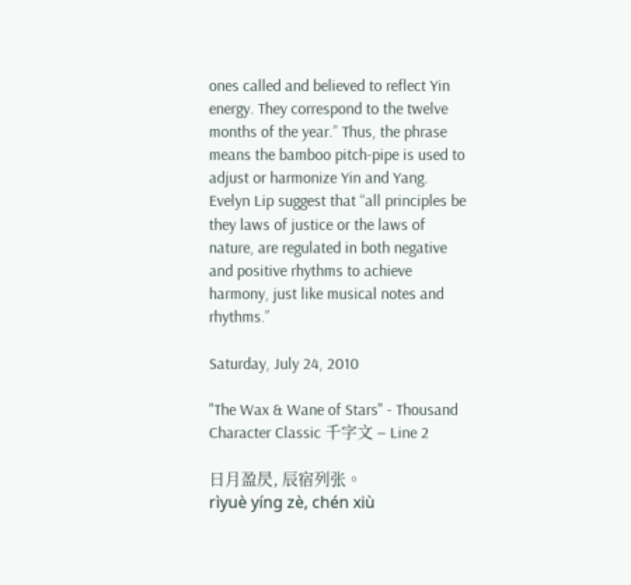ones called and believed to reflect Yin energy. They correspond to the twelve months of the year.” Thus, the phrase means the bamboo pitch-pipe is used to adjust or harmonize Yin and Yang. Evelyn Lip suggest that “all principles be they laws of justice or the laws of nature, are regulated in both negative and positive rhythms to achieve harmony, just like musical notes and rhythms.”

Saturday, July 24, 2010

"The Wax & Wane of Stars" - Thousand Character Classic 千字文 – Line 2

日月盈昃, 辰宿列张。
rìyuè yíng zè, chén xiù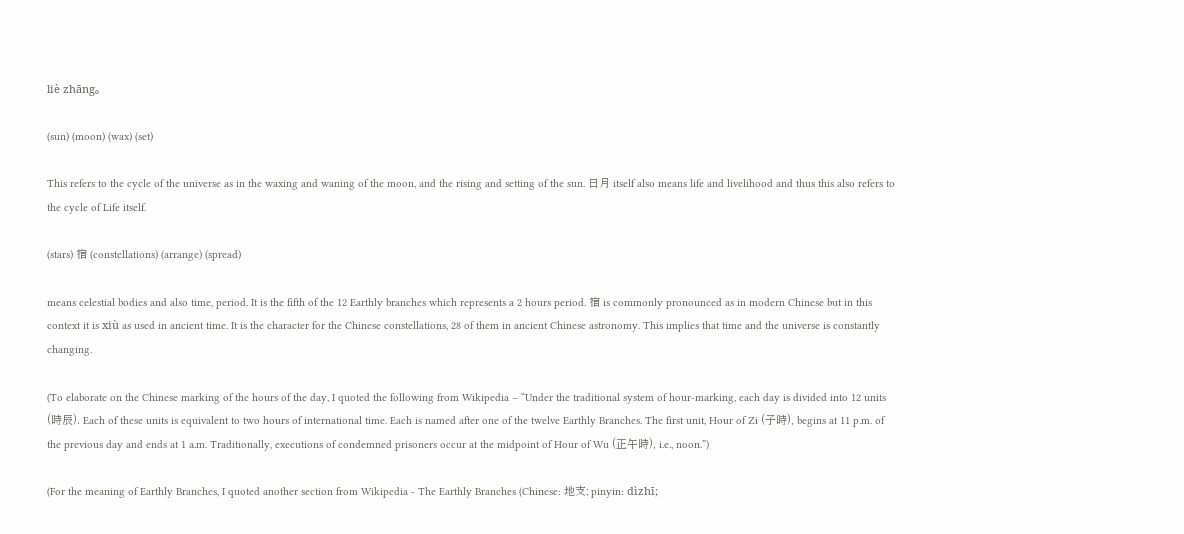liè zhāng。

(sun) (moon) (wax) (set)

This refers to the cycle of the universe as in the waxing and waning of the moon, and the rising and setting of the sun. 日月 itself also means life and livelihood and thus this also refers to the cycle of Life itself.

(stars) 宿 (constellations) (arrange) (spread)

means celestial bodies and also time, period. It is the fifth of the 12 Earthly branches which represents a 2 hours period. 宿 is commonly pronounced as in modern Chinese but in this context it is xiù as used in ancient time. It is the character for the Chinese constellations, 28 of them in ancient Chinese astronomy. This implies that time and the universe is constantly changing.

(To elaborate on the Chinese marking of the hours of the day, I quoted the following from Wikipedia – “Under the traditional system of hour-marking, each day is divided into 12 units (時辰). Each of these units is equivalent to two hours of international time. Each is named after one of the twelve Earthly Branches. The first unit, Hour of Zi (子時), begins at 11 p.m. of the previous day and ends at 1 a.m. Traditionally, executions of condemned prisoners occur at the midpoint of Hour of Wu (正午時), i.e., noon.”)

(For the meaning of Earthly Branches, I quoted another section from Wikipedia - The Earthly Branches (Chinese: 地支; pinyin: dìzhī;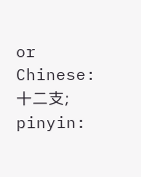or Chinese: 十二支; pinyin: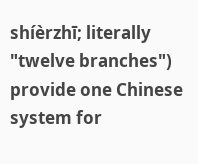shíèrzhī; literally "twelve branches") provide one Chinese system for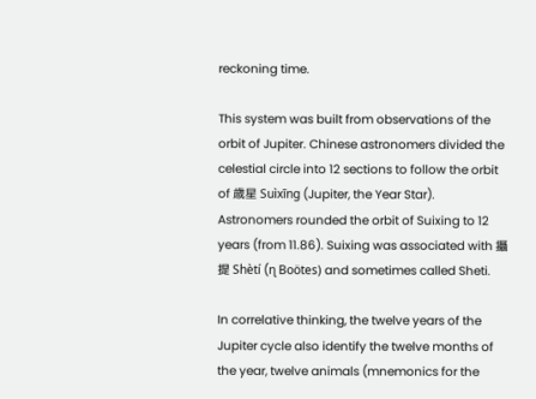reckoning time.

This system was built from observations of the orbit of Jupiter. Chinese astronomers divided the celestial circle into 12 sections to follow the orbit of 歳星 Suìxīng (Jupiter, the Year Star). Astronomers rounded the orbit of Suixing to 12 years (from 11.86). Suixing was associated with 攝提 Shètí (ɳ Boötes) and sometimes called Sheti.

In correlative thinking, the twelve years of the Jupiter cycle also identify the twelve months of the year, twelve animals (mnemonics for the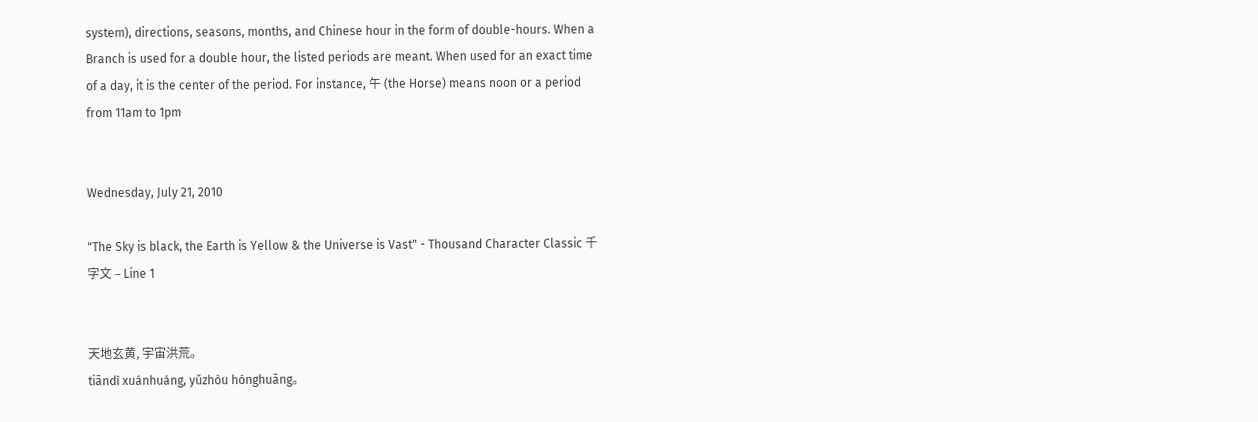system), directions, seasons, months, and Chinese hour in the form of double-hours. When a Branch is used for a double hour, the listed periods are meant. When used for an exact time of a day, it is the center of the period. For instance, 午 (the Horse) means noon or a period from 11am to 1pm


Wednesday, July 21, 2010

"The Sky is black, the Earth is Yellow & the Universe is Vast" - Thousand Character Classic 千字文 – Line 1


天地玄黄, 宇宙洪荒。
tiāndì xuánhuáng, yǔzhòu hónghuāng。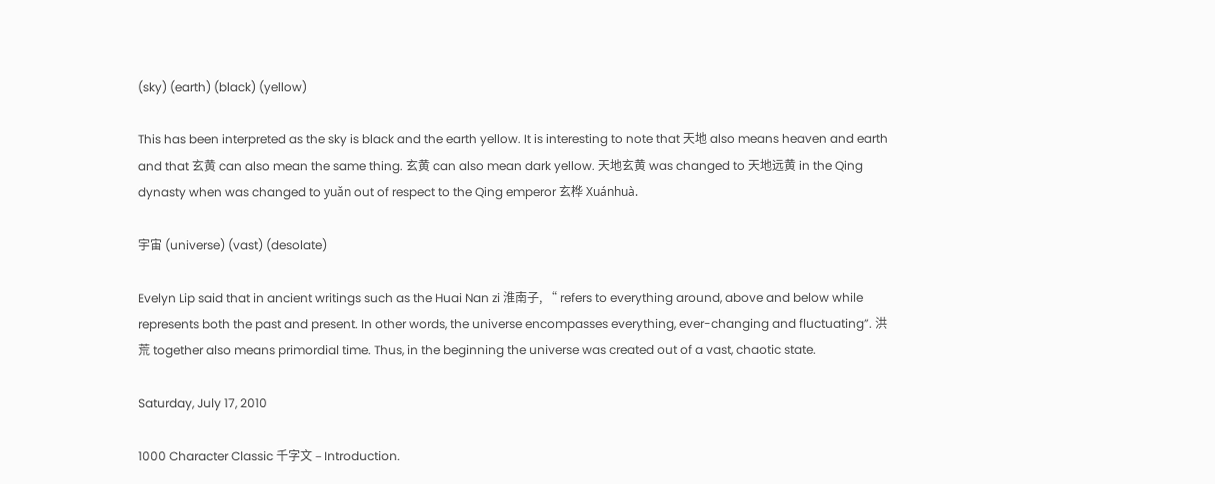(sky) (earth) (black) (yellow)

This has been interpreted as the sky is black and the earth yellow. It is interesting to note that 天地 also means heaven and earth and that 玄黄 can also mean the same thing. 玄黄 can also mean dark yellow. 天地玄黄 was changed to 天地远黄 in the Qing dynasty when was changed to yuǎn out of respect to the Qing emperor 玄桦 Xuánhuà.

宇宙 (universe) (vast) (desolate)

Evelyn Lip said that in ancient writings such as the Huai Nan zi 淮南子, “ refers to everything around, above and below while represents both the past and present. In other words, the universe encompasses everything, ever-changing and fluctuating”. 洪荒 together also means primordial time. Thus, in the beginning the universe was created out of a vast, chaotic state.

Saturday, July 17, 2010

1000 Character Classic 千字文 – Introduction.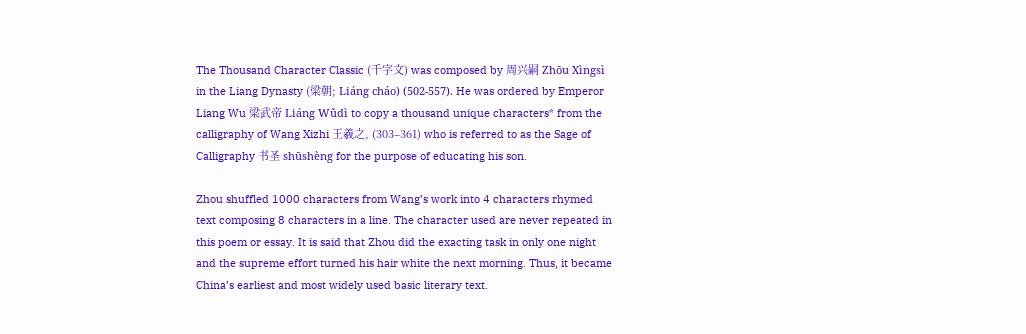The Thousand Character Classic (千字文) was composed by 周兴嗣 Zhōu Xìngsì in the Liang Dynasty (梁朝; Liáng cháo) (502-557). He was ordered by Emperor Liang Wu 梁武帝 Liáng Wǔdì to copy a thousand unique characters* from the calligraphy of Wang Xizhi 王羲之, (303–361) who is referred to as the Sage of Calligraphy 书圣 shūshèng for the purpose of educating his son.

Zhou shuffled 1000 characters from Wang’s work into 4 characters rhymed text composing 8 characters in a line. The character used are never repeated in this poem or essay. It is said that Zhou did the exacting task in only one night and the supreme effort turned his hair white the next morning. Thus, it became China’s earliest and most widely used basic literary text.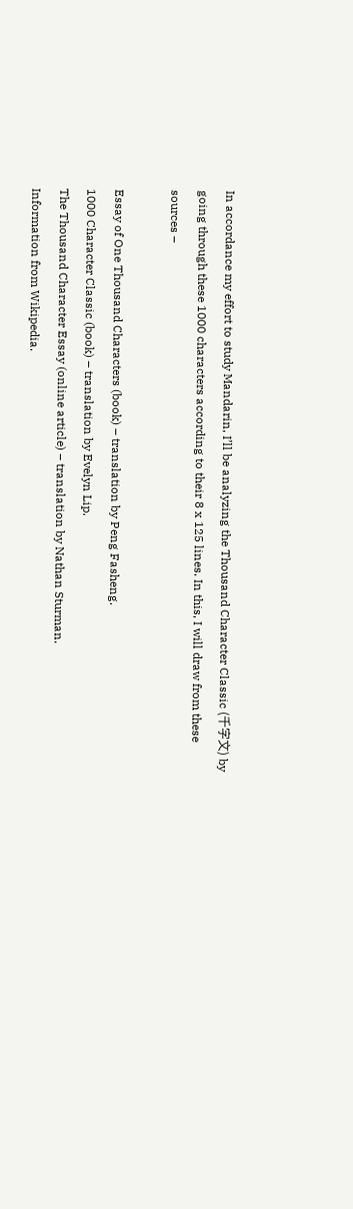In accordance my effort to study Mandarin, I’ll be analyzing the Thousand Character Classic (千字文) by going through these 1000 characters according to their 8 x 125 lines. In this, I will draw from these sources –

Essay of One Thousand Characters (book) – translation by Peng Fasheng.
1000 Character Classic (book) – translation by Evelyn Lip.
The Thousand Character Essay (online article) – translation by Nathan Sturman.
Information from Wikipedia.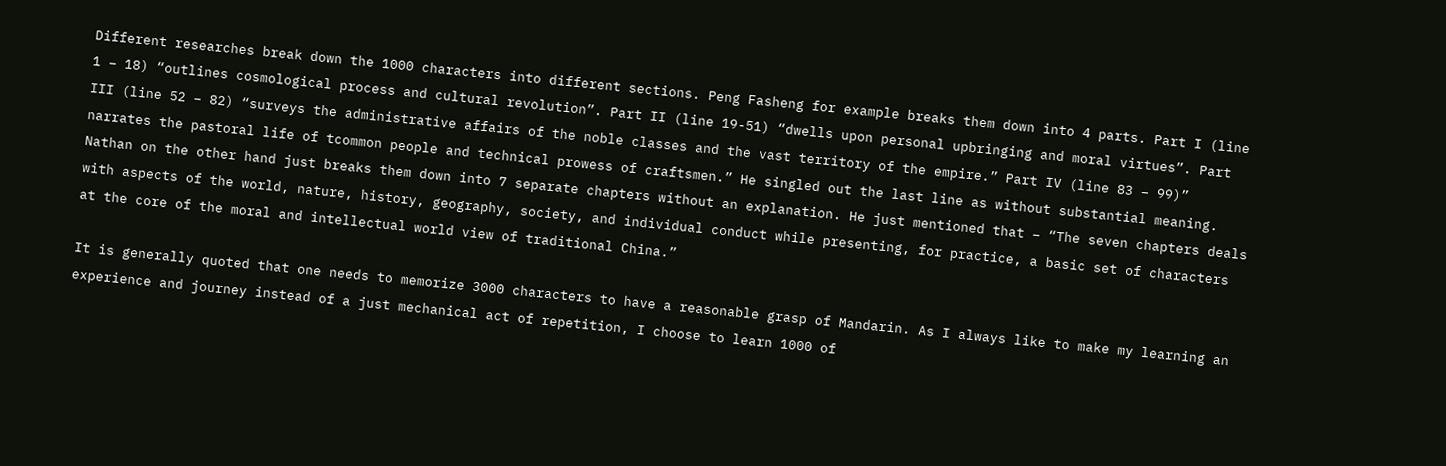Different researches break down the 1000 characters into different sections. Peng Fasheng for example breaks them down into 4 parts. Part I (line 1 – 18) “outlines cosmological process and cultural revolution”. Part II (line 19-51) “dwells upon personal upbringing and moral virtues”. Part III (line 52 – 82) “surveys the administrative affairs of the noble classes and the vast territory of the empire.” Part IV (line 83 – 99)” narrates the pastoral life of tcommon people and technical prowess of craftsmen.” He singled out the last line as without substantial meaning. Nathan on the other hand just breaks them down into 7 separate chapters without an explanation. He just mentioned that – “The seven chapters deals with aspects of the world, nature, history, geography, society, and individual conduct while presenting, for practice, a basic set of characters at the core of the moral and intellectual world view of traditional China.”

It is generally quoted that one needs to memorize 3000 characters to have a reasonable grasp of Mandarin. As I always like to make my learning an experience and journey instead of a just mechanical act of repetition, I choose to learn 1000 of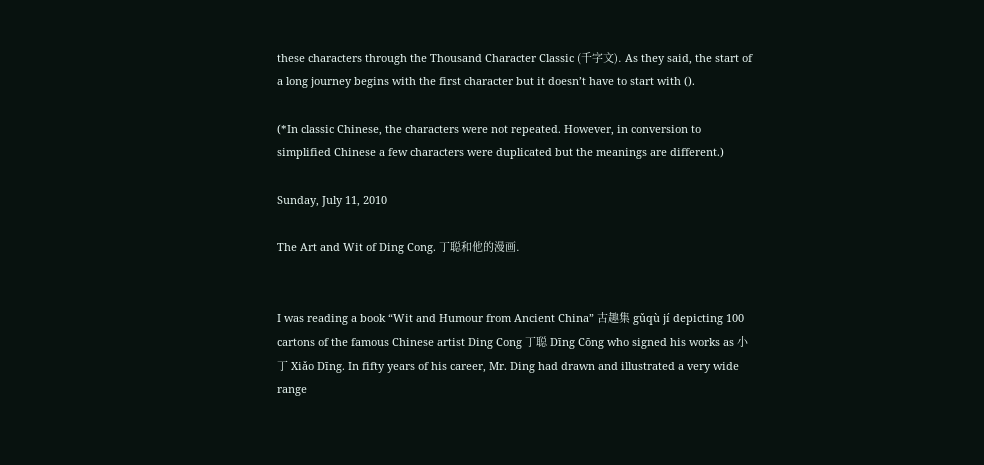these characters through the Thousand Character Classic (千字文). As they said, the start of a long journey begins with the first character but it doesn’t have to start with ().

(*In classic Chinese, the characters were not repeated. However, in conversion to simplified Chinese a few characters were duplicated but the meanings are different.)

Sunday, July 11, 2010

The Art and Wit of Ding Cong. 丁聪和他的漫画.


I was reading a book “Wit and Humour from Ancient China” 古趣集 gǔqù jí depicting 100 cartons of the famous Chinese artist Ding Cong 丁聪 Dīng Cōng who signed his works as 小丁 Xiǎo Dīng. In fifty years of his career, Mr. Ding had drawn and illustrated a very wide range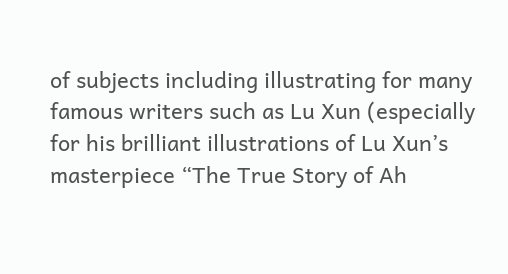of subjects including illustrating for many famous writers such as Lu Xun (especially for his brilliant illustrations of Lu Xun’s masterpiece “The True Story of Ah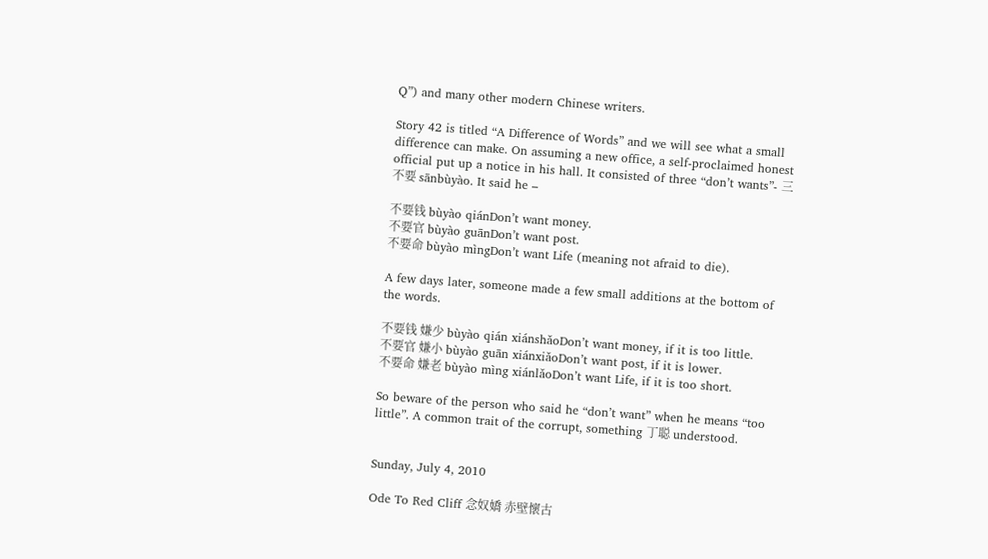Q”) and many other modern Chinese writers.

Story 42 is titled “A Difference of Words” and we will see what a small difference can make. On assuming a new office, a self-proclaimed honest official put up a notice in his hall. It consisted of three “don’t wants”- 三不要 sānbùyào. It said he –

不要钱 bùyào qiánDon’t want money.
不要官 bùyào guānDon’t want post.
不要命 bùyào mìngDon’t want Life (meaning not afraid to die).

A few days later, someone made a few small additions at the bottom of the words.

不要钱 嫌少 bùyào qián xiánshǎoDon’t want money, if it is too little.
不要官 嫌小 bùyào guān xiánxiǎoDon’t want post, if it is lower.
不要命 嫌老 bùyào mìng xiánlǎoDon’t want Life, if it is too short.

So beware of the person who said he “don’t want” when he means “too little”. A common trait of the corrupt, something 丁聪 understood.


Sunday, July 4, 2010

Ode To Red Cliff 念奴嬌 赤壁懷古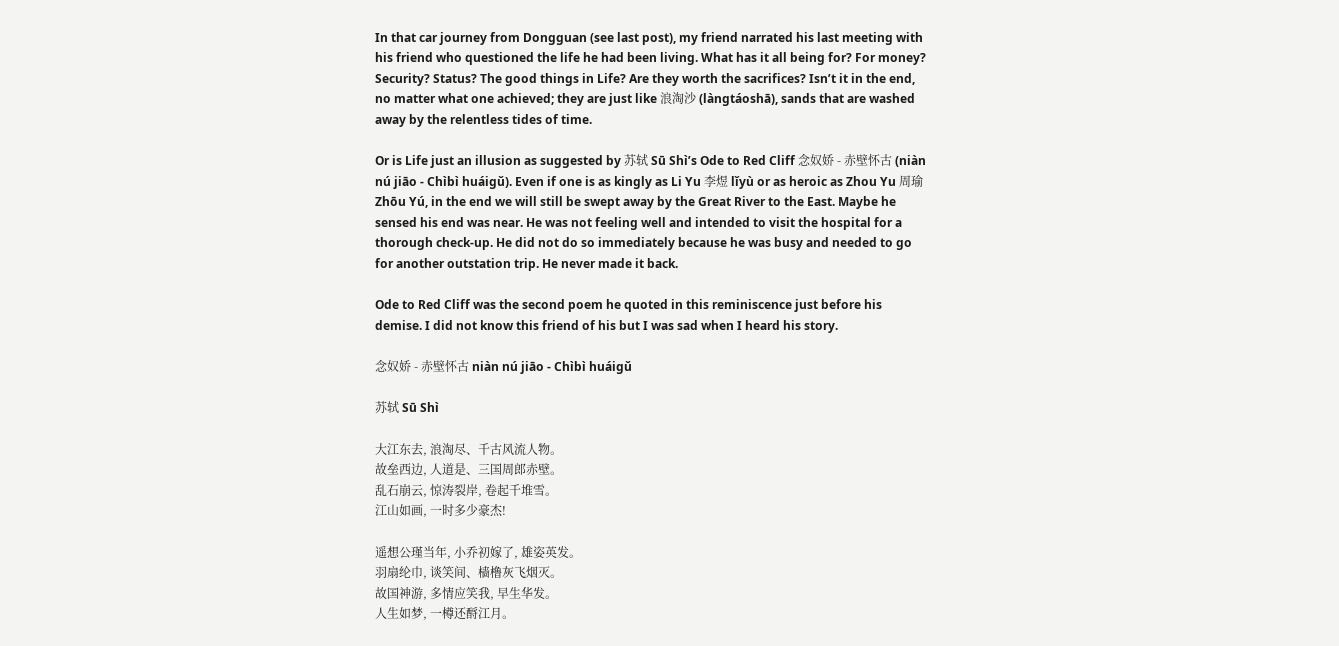In that car journey from Dongguan (see last post), my friend narrated his last meeting with his friend who questioned the life he had been living. What has it all being for? For money? Security? Status? The good things in Life? Are they worth the sacrifices? Isn’t it in the end, no matter what one achieved; they are just like 浪淘沙 (làngtáoshā), sands that are washed away by the relentless tides of time.

Or is Life just an illusion as suggested by 苏轼 Sū Shì’s Ode to Red Cliff 念奴娇 - 赤壁怀古 (niàn nú jiāo - Chìbì huáigǔ). Even if one is as kingly as Li Yu 李煜 lǐyù or as heroic as Zhou Yu 周瑜 Zhōu Yú, in the end we will still be swept away by the Great River to the East. Maybe he sensed his end was near. He was not feeling well and intended to visit the hospital for a thorough check-up. He did not do so immediately because he was busy and needed to go for another outstation trip. He never made it back.

Ode to Red Cliff was the second poem he quoted in this reminiscence just before his demise. I did not know this friend of his but I was sad when I heard his story.

念奴娇 - 赤壁怀古 niàn nú jiāo - Chìbì huáigǔ

苏轼 Sū Shì

大江东去, 浪淘尽、千古风流人物。
故垒西边, 人道是、三国周郎赤壁。
乱石崩云, 惊涛裂岸, 卷起千堆雪。
江山如画, 一时多少豪杰!

遥想公瑾当年, 小乔初嫁了, 雄姿英发。
羽扇纶巾, 谈笑间、樯橹灰飞烟灭。
故国神游, 多情应笑我, 早生华发。
人生如梦, 一樽还酹江月。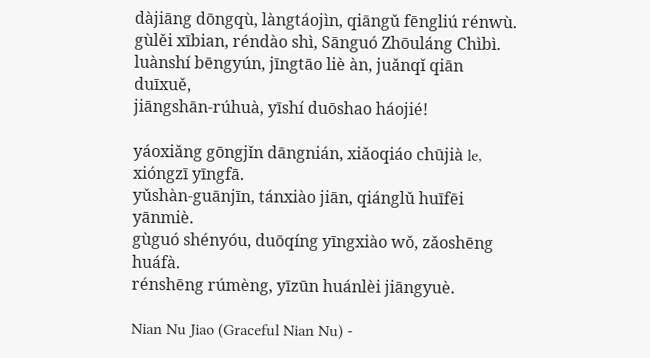dàjiāng dōngqù, làngtáojìn, qiāngǔ fēngliú rénwù.
gùlěi xībian, réndào shì, Sānguó Zhōuláng Chìbì.
luànshí bēngyún, jīngtāo liè àn, juǎnqǐ qiān duīxuě,
jiāngshān-rúhuà, yīshí duōshao háojié!

yáoxiǎng gōngjǐn dāngnián, xiǎoqiáo chūjià le, xióngzī yīngfā.
yǔshàn-guānjīn, tánxiào jiān, qiánglǔ huīfēi yānmiè.
gùguó shényóu, duōqíng yīngxiào wǒ, zǎoshēng huáfà.
rénshēng rúmèng, yīzūn huánlèi jiāngyuè.

Nian Nu Jiao (Graceful Nian Nu) -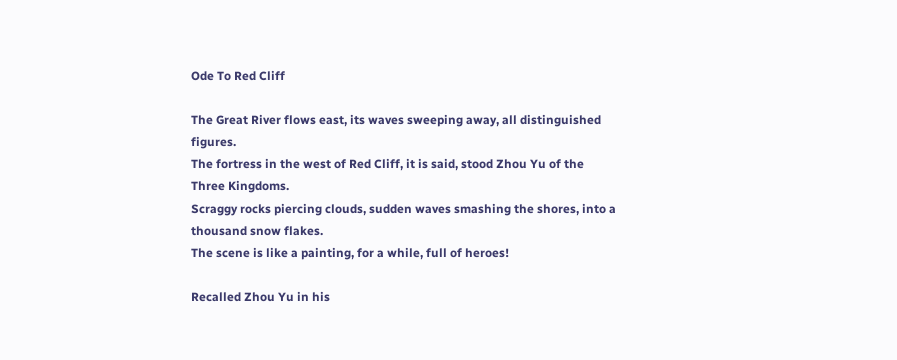Ode To Red Cliff

The Great River flows east, its waves sweeping away, all distinguished figures.
The fortress in the west of Red Cliff, it is said, stood Zhou Yu of the Three Kingdoms.
Scraggy rocks piercing clouds, sudden waves smashing the shores, into a thousand snow flakes.
The scene is like a painting, for a while, full of heroes!

Recalled Zhou Yu in his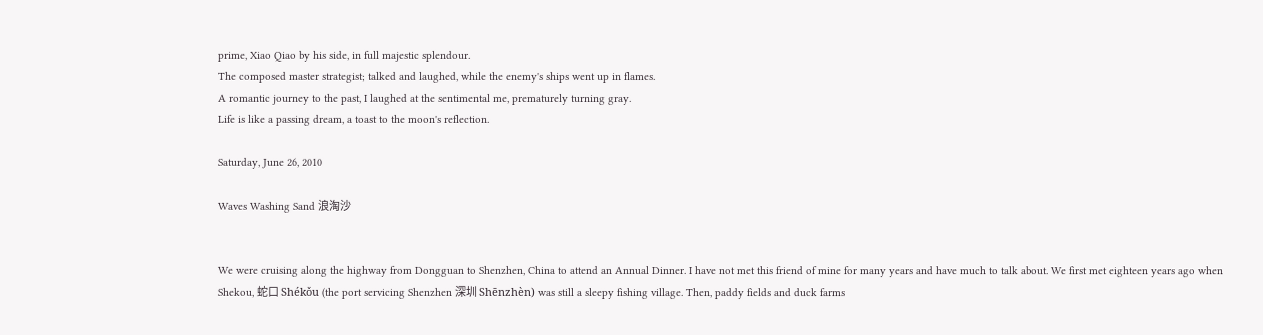prime, Xiao Qiao by his side, in full majestic splendour.
The composed master strategist; talked and laughed, while the enemy's ships went up in flames.
A romantic journey to the past, I laughed at the sentimental me, prematurely turning gray.
Life is like a passing dream, a toast to the moon's reflection.

Saturday, June 26, 2010

Waves Washing Sand 浪淘沙


We were cruising along the highway from Dongguan to Shenzhen, China to attend an Annual Dinner. I have not met this friend of mine for many years and have much to talk about. We first met eighteen years ago when Shekou, 蛇口 Shékǒu (the port servicing Shenzhen 深圳 Shēnzhèn) was still a sleepy fishing village. Then, paddy fields and duck farms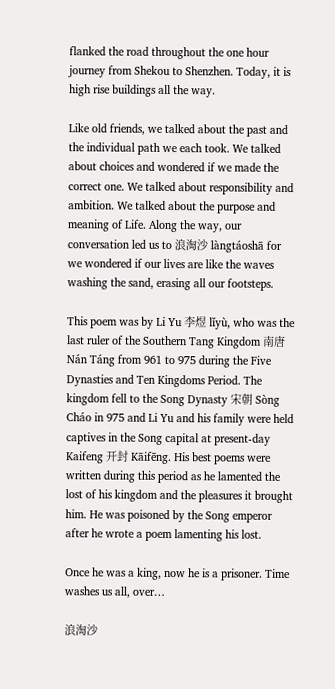flanked the road throughout the one hour journey from Shekou to Shenzhen. Today, it is high rise buildings all the way.

Like old friends, we talked about the past and the individual path we each took. We talked about choices and wondered if we made the correct one. We talked about responsibility and ambition. We talked about the purpose and meaning of Life. Along the way, our conversation led us to 浪淘沙 làngtáoshā for we wondered if our lives are like the waves washing the sand, erasing all our footsteps.

This poem was by Li Yu 李煜 lǐyù, who was the last ruler of the Southern Tang Kingdom 南唐 Nán Táng from 961 to 975 during the Five Dynasties and Ten Kingdoms Period. The kingdom fell to the Song Dynasty 宋朝 Sòng Cháo in 975 and Li Yu and his family were held captives in the Song capital at present-day Kaifeng 开封 Kāifēng. His best poems were written during this period as he lamented the lost of his kingdom and the pleasures it brought him. He was poisoned by the Song emperor after he wrote a poem lamenting his lost.

Once he was a king, now he is a prisoner. Time washes us all, over…

浪淘沙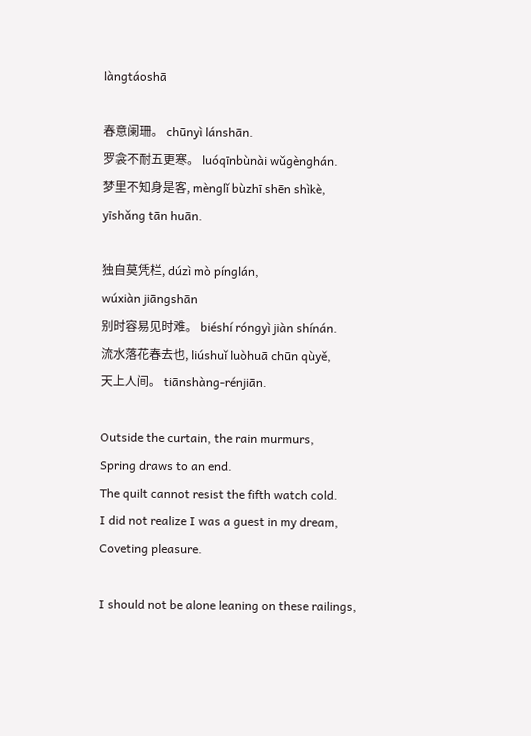làngtáoshā

春意阑珊。 chūnyì lánshān.
罗衾不耐五更寒。 luóqīnbùnài wǔgènghán.
梦里不知身是客, mènglǐ bùzhī shēn shìkè,
yīshǎng tān huān.

独自莫凭栏, dúzì mò pínglán,
wúxiàn jiāngshān
别时容易见时难。 biéshí róngyì jiàn shínán.
流水落花春去也, liúshuǐ luòhuā chūn qùyě,
天上人间。 tiānshàng-rénjiān.

Outside the curtain, the rain murmurs,
Spring draws to an end.
The quilt cannot resist the fifth watch cold.
I did not realize I was a guest in my dream,
Coveting pleasure.

I should not be alone leaning on these railings,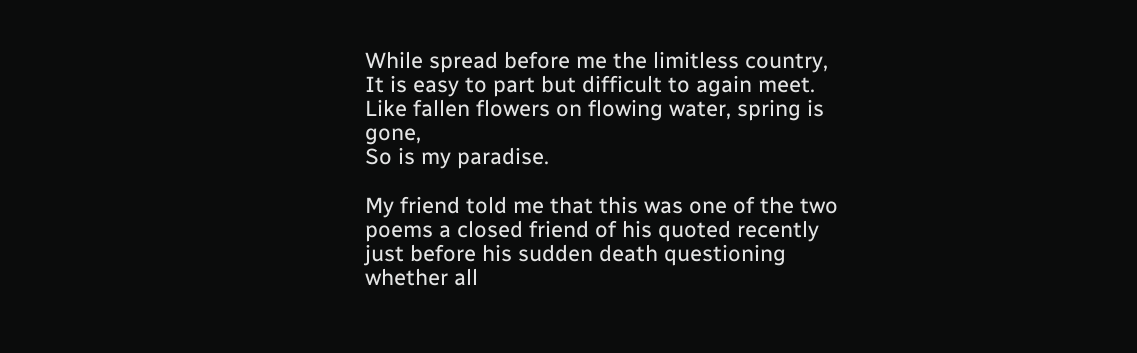While spread before me the limitless country,
It is easy to part but difficult to again meet.
Like fallen flowers on flowing water, spring is gone,
So is my paradise.

My friend told me that this was one of the two poems a closed friend of his quoted recently just before his sudden death questioning whether all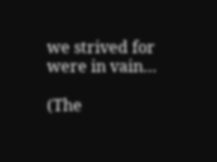we strived for were in vain…

(The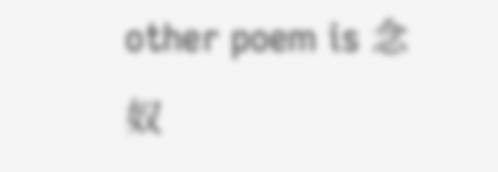other poem is 念奴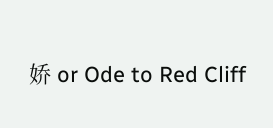娇 or Ode to Red Cliff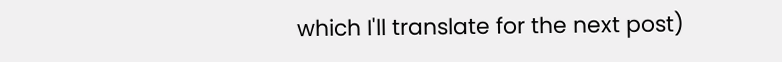which I'll translate for the next post)